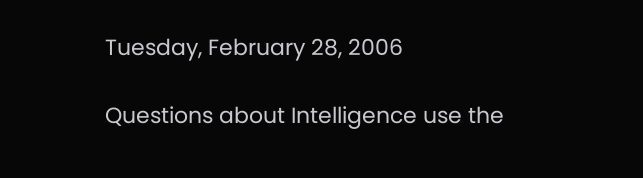Tuesday, February 28, 2006

Questions about Intelligence use the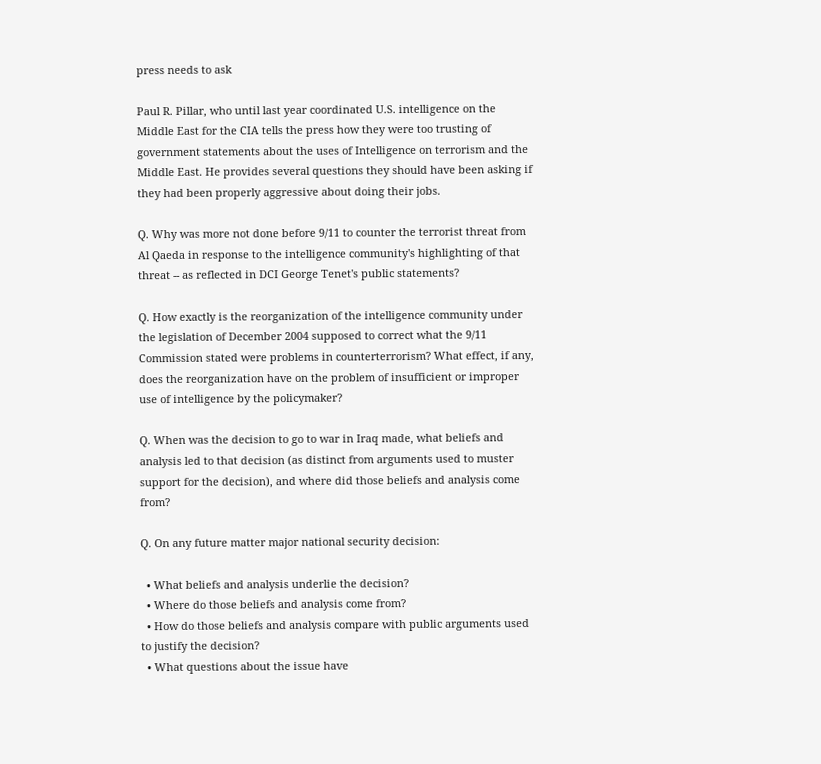press needs to ask

Paul R. Pillar, who until last year coordinated U.S. intelligence on the Middle East for the CIA tells the press how they were too trusting of government statements about the uses of Intelligence on terrorism and the Middle East. He provides several questions they should have been asking if they had been properly aggressive about doing their jobs.

Q. Why was more not done before 9/11 to counter the terrorist threat from Al Qaeda in response to the intelligence community's highlighting of that threat -- as reflected in DCI George Tenet's public statements?

Q. How exactly is the reorganization of the intelligence community under the legislation of December 2004 supposed to correct what the 9/11 Commission stated were problems in counterterrorism? What effect, if any, does the reorganization have on the problem of insufficient or improper use of intelligence by the policymaker?

Q. When was the decision to go to war in Iraq made, what beliefs and analysis led to that decision (as distinct from arguments used to muster support for the decision), and where did those beliefs and analysis come from?

Q. On any future matter major national security decision:

  • What beliefs and analysis underlie the decision?
  • Where do those beliefs and analysis come from?
  • How do those beliefs and analysis compare with public arguments used to justify the decision?
  • What questions about the issue have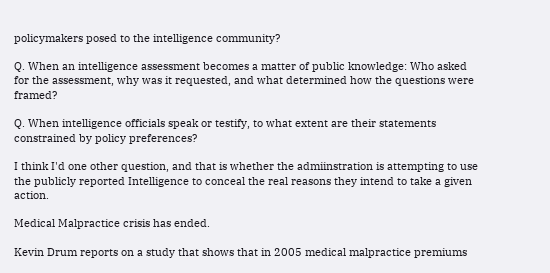policymakers posed to the intelligence community?

Q. When an intelligence assessment becomes a matter of public knowledge: Who asked for the assessment, why was it requested, and what determined how the questions were framed?

Q. When intelligence officials speak or testify, to what extent are their statements constrained by policy preferences?

I think I'd one other question, and that is whether the admiinstration is attempting to use the publicly reported Intelligence to conceal the real reasons they intend to take a given action.

Medical Malpractice crisis has ended.

Kevin Drum reports on a study that shows that in 2005 medical malpractice premiums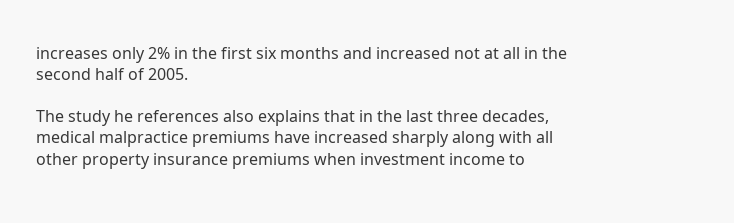increases only 2% in the first six months and increased not at all in the second half of 2005.

The study he references also explains that in the last three decades, medical malpractice premiums have increased sharply along with all other property insurance premiums when investment income to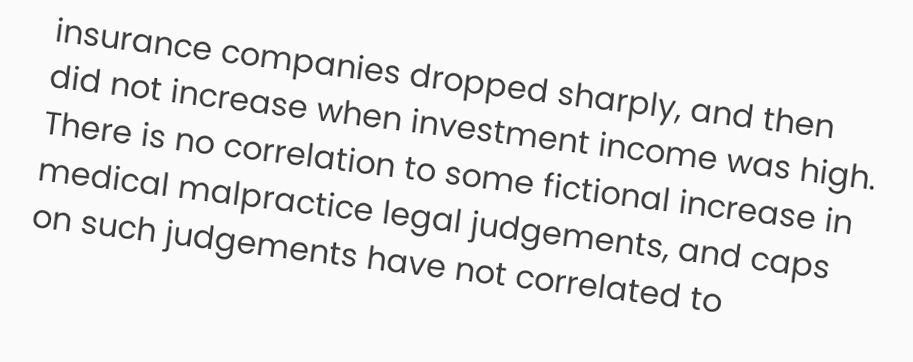insurance companies dropped sharply, and then did not increase when investment income was high. There is no correlation to some fictional increase in medical malpractice legal judgements, and caps on such judgements have not correlated to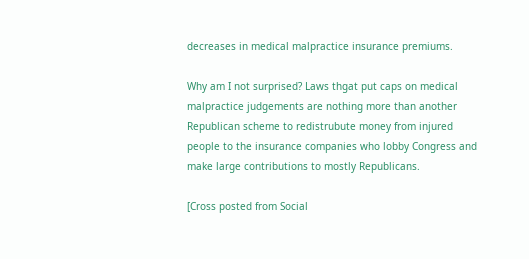decreases in medical malpractice insurance premiums.

Why am I not surprised? Laws thgat put caps on medical malpractice judgements are nothing more than another Republican scheme to redistrubute money from injured people to the insurance companies who lobby Congress and make large contributions to mostly Republicans.

[Cross posted from Social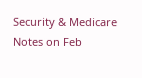Security & Medicare Notes on Feb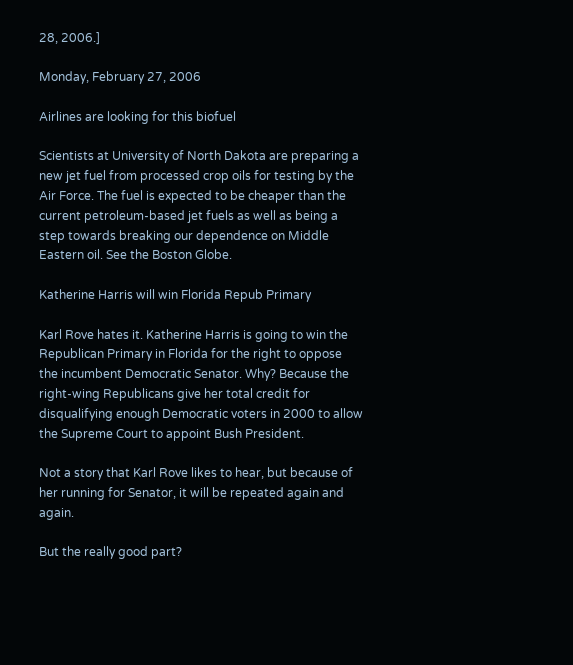28, 2006.]

Monday, February 27, 2006

Airlines are looking for this biofuel

Scientists at University of North Dakota are preparing a new jet fuel from processed crop oils for testing by the Air Force. The fuel is expected to be cheaper than the current petroleum-based jet fuels as well as being a step towards breaking our dependence on Middle Eastern oil. See the Boston Globe.

Katherine Harris will win Florida Repub Primary

Karl Rove hates it. Katherine Harris is going to win the Republican Primary in Florida for the right to oppose the incumbent Democratic Senator. Why? Because the right-wing Republicans give her total credit for disqualifying enough Democratic voters in 2000 to allow the Supreme Court to appoint Bush President.

Not a story that Karl Rove likes to hear, but because of her running for Senator, it will be repeated again and again.

But the really good part?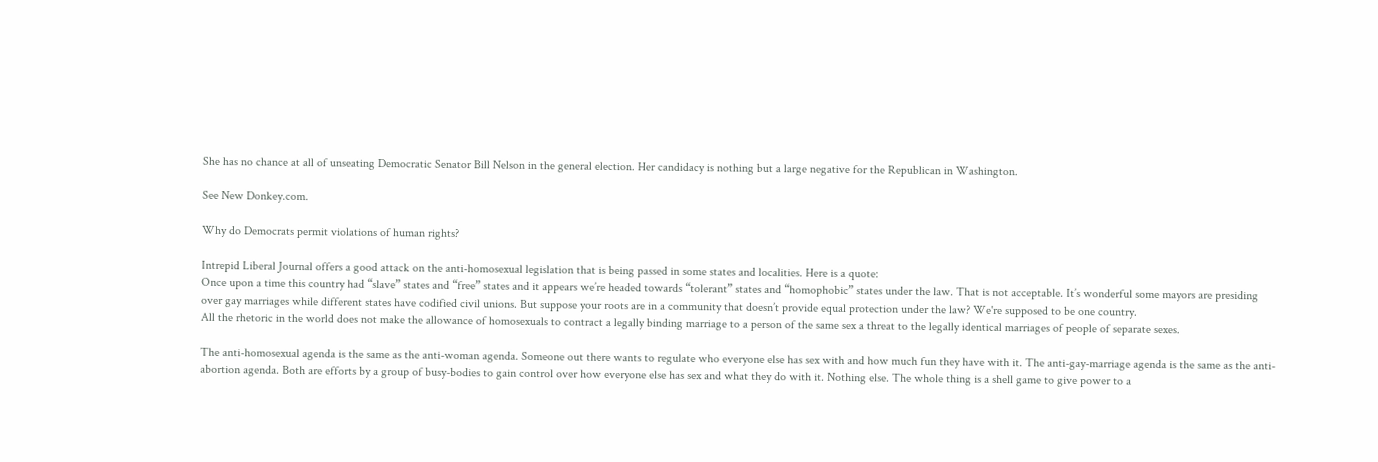She has no chance at all of unseating Democratic Senator Bill Nelson in the general election. Her candidacy is nothing but a large negative for the Republican in Washington.

See New Donkey.com.

Why do Democrats permit violations of human rights?

Intrepid Liberal Journal offers a good attack on the anti-homosexual legislation that is being passed in some states and localities. Here is a quote:
Once upon a time this country had “slave” states and “free” states and it appears we’re headed towards “tolerant” states and “homophobic” states under the law. That is not acceptable. It’s wonderful some mayors are presiding over gay marriages while different states have codified civil unions. But suppose your roots are in a community that doesn’t provide equal protection under the law? We're supposed to be one country.
All the rhetoric in the world does not make the allowance of homosexuals to contract a legally binding marriage to a person of the same sex a threat to the legally identical marriages of people of separate sexes.

The anti-homosexual agenda is the same as the anti-woman agenda. Someone out there wants to regulate who everyone else has sex with and how much fun they have with it. The anti-gay-marriage agenda is the same as the anti-abortion agenda. Both are efforts by a group of busy-bodies to gain control over how everyone else has sex and what they do with it. Nothing else. The whole thing is a shell game to give power to a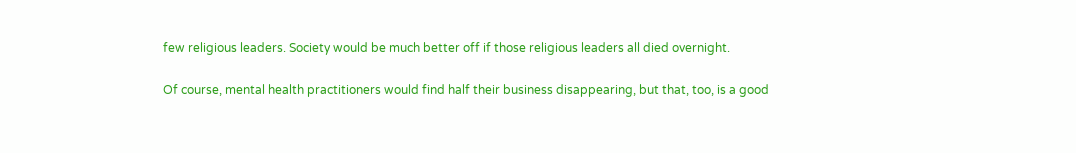few religious leaders. Society would be much better off if those religious leaders all died overnight.

Of course, mental health practitioners would find half their business disappearing, but that, too, is a good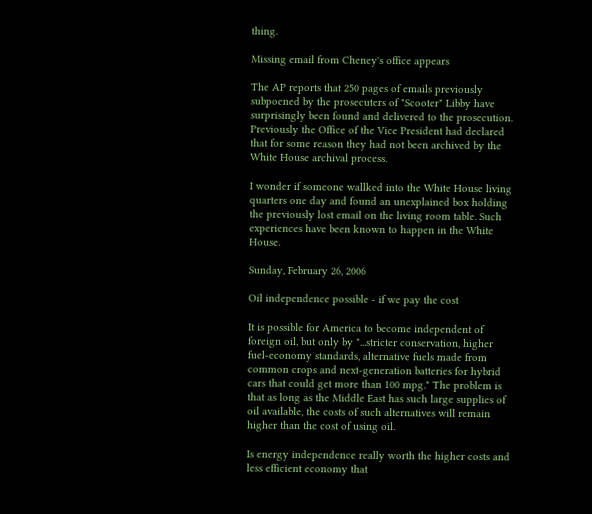thing.

Missing email from Cheney's office appears

The AP reports that 250 pages of emails previously subpoened by the prosecuters of "Scooter" Libby have surprisingly been found and delivered to the prosecution. Previously the Office of the Vice President had declared that for some reason they had not been archived by the White House archival process.

I wonder if someone wallked into the White House living quarters one day and found an unexplained box holding the previously lost email on the living room table. Such experiences have been known to happen in the White House.

Sunday, February 26, 2006

Oil independence possible - if we pay the cost

It is possible for America to become independent of foreign oil, but only by "...stricter conservation, higher fuel-economy standards, alternative fuels made from common crops and next-generation batteries for hybrid cars that could get more than 100 mpg." The problem is that as long as the Middle East has such large supplies of oil available, the costs of such alternatives will remain higher than the cost of using oil.

Is energy independence really worth the higher costs and less efficient economy that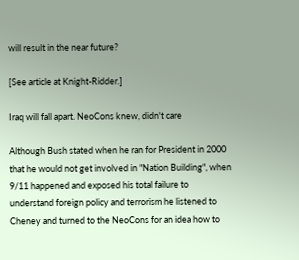will result in the near future?

[See article at Knight-Ridder.]

Iraq will fall apart. NeoCons knew, didn't care

Although Bush stated when he ran for President in 2000 that he would not get involved in "Nation Building", when 9/11 happened and exposed his total failure to understand foreign policy and terrorism he listened to Cheney and turned to the NeoCons for an idea how to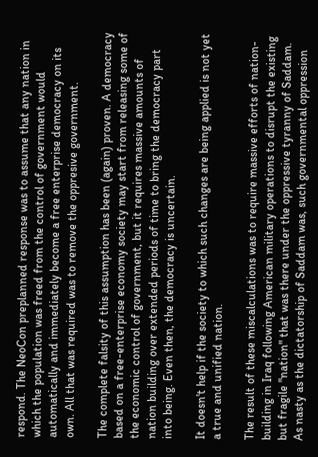respond. The NeoCon preplanned response was to assume that any nation in which the population was freed from the control of government would automatically and immediately become a free enterprise democracy on its own. All that was required was to remove the oppresive government.

The complete falsity of this assumption has been (again) proven. A democracy based on a free-enterprise economy society may start from releasing some of the economic control of government, but it requires massive amounts of nation building over extended periods of time to bring the democracy part into being. Even then, the democracy is uncertain.

It doesn't help if the society to which such changes are being applied is not yet a true and unified nation.

The result of these miscalculations was to require massive efforts of nation-building in Iraq following American military operations to disrupt the existing but fragile "nation" that was there under the oppressive tyranny of Saddam. As nasty as the dictatorship of Saddam was, such governmental oppression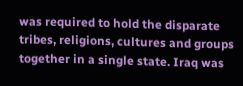was required to hold the disparate tribes, religions, cultures and groups together in a single state. Iraq was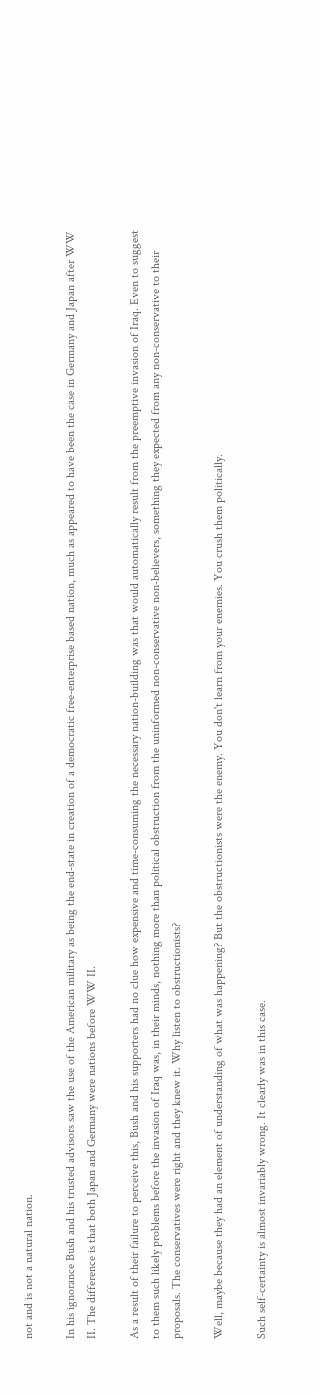not and is not a natural nation.

In his ignorance Bush and his trusted advisors saw the use of the American military as being the end-state in creation of a democratic free-enterprise based nation, much as appeared to have been the case in Germany and Japan after WW II. The difference is that both Japan and Germany were nations before WW II.

As a result of their failure to perceive this, Bush and his supporters had no clue how expensive and time-consuming the necessary nation-building was that would automatically result from the preemptive invasion of Iraq. Even to suggest to them such likely problems before the invasion of Iraq was, in their minds, nothing more than political obstruction from the uninformed non-conservative non-believers, something they expected from any non-conservative to their proposals. The conservatives were right and they knew it. Why listen to obstructionists?

Well, maybe because they had an element of understanding of what was happening? But the obstructionists were the enemy. You don't learn from your enemies. You crush them politically.

Such self-certainty is almost invariably wrong. It clearly was in this case.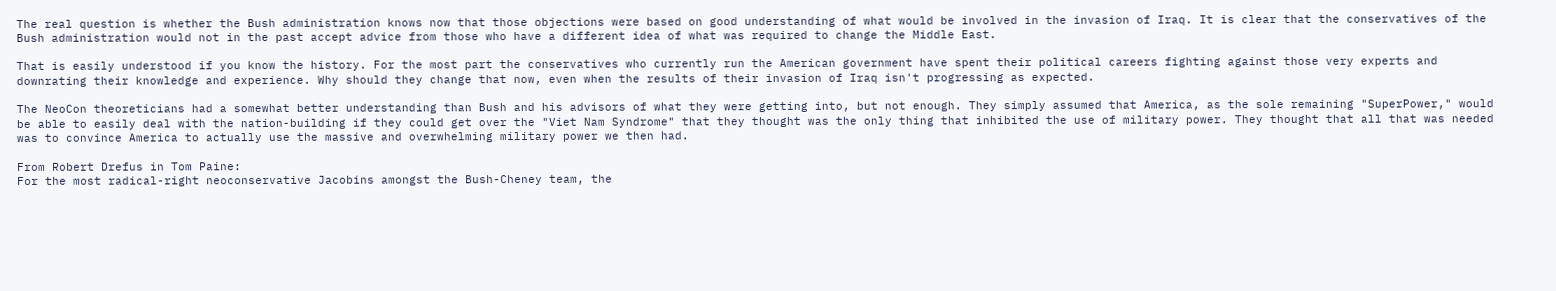The real question is whether the Bush administration knows now that those objections were based on good understanding of what would be involved in the invasion of Iraq. It is clear that the conservatives of the Bush administration would not in the past accept advice from those who have a different idea of what was required to change the Middle East.

That is easily understood if you know the history. For the most part the conservatives who currently run the American government have spent their political careers fighting against those very experts and downrating their knowledge and experience. Why should they change that now, even when the results of their invasion of Iraq isn't progressing as expected.

The NeoCon theoreticians had a somewhat better understanding than Bush and his advisors of what they were getting into, but not enough. They simply assumed that America, as the sole remaining "SuperPower," would be able to easily deal with the nation-building if they could get over the "Viet Nam Syndrome" that they thought was the only thing that inhibited the use of military power. They thought that all that was needed was to convince America to actually use the massive and overwhelming military power we then had.

From Robert Drefus in Tom Paine:
For the most radical-right neoconservative Jacobins amongst the Bush-Cheney team, the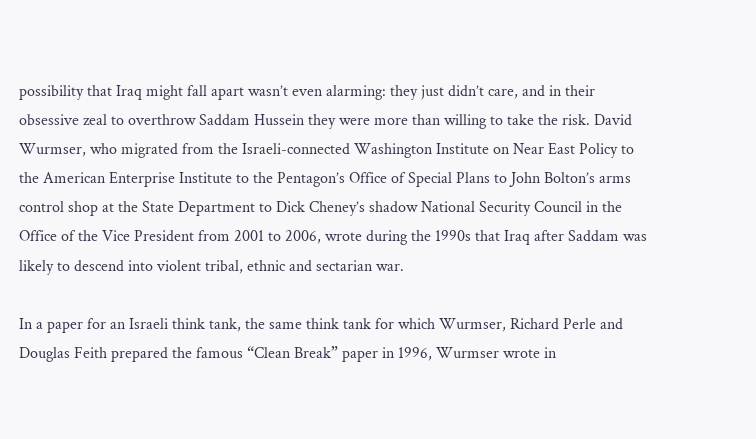possibility that Iraq might fall apart wasn’t even alarming: they just didn’t care, and in their obsessive zeal to overthrow Saddam Hussein they were more than willing to take the risk. David Wurmser, who migrated from the Israeli-connected Washington Institute on Near East Policy to the American Enterprise Institute to the Pentagon’s Office of Special Plans to John Bolton’s arms control shop at the State Department to Dick Cheney’s shadow National Security Council in the Office of the Vice President from 2001 to 2006, wrote during the 1990s that Iraq after Saddam was likely to descend into violent tribal, ethnic and sectarian war.

In a paper for an Israeli think tank, the same think tank for which Wurmser, Richard Perle and Douglas Feith prepared the famous “Clean Break” paper in 1996, Wurmser wrote in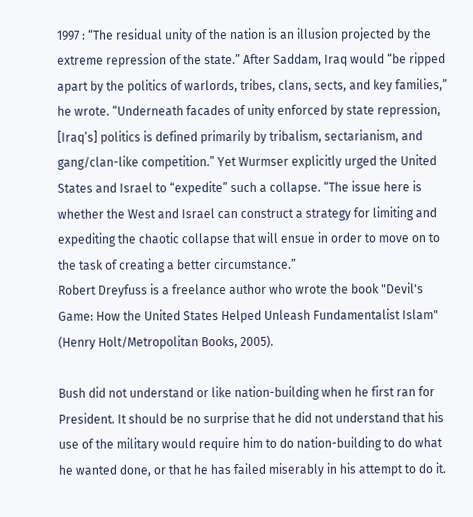1997 : “The residual unity of the nation is an illusion projected by the extreme repression of the state.” After Saddam, Iraq would “be ripped apart by the politics of warlords, tribes, clans, sects, and key families,” he wrote. “Underneath facades of unity enforced by state repression, [Iraq’s] politics is defined primarily by tribalism, sectarianism, and gang/clan-like competition.” Yet Wurmser explicitly urged the United States and Israel to “expedite” such a collapse. “The issue here is whether the West and Israel can construct a strategy for limiting and expediting the chaotic collapse that will ensue in order to move on to the task of creating a better circumstance.”
Robert Dreyfuss is a freelance author who wrote the book "Devil's Game: How the United States Helped Unleash Fundamentalist Islam" (Henry Holt/Metropolitan Books, 2005).

Bush did not understand or like nation-building when he first ran for President. It should be no surprise that he did not understand that his use of the military would require him to do nation-building to do what he wanted done, or that he has failed miserably in his attempt to do it.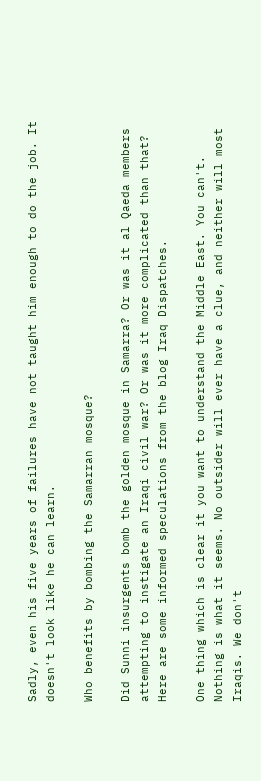Sadly, even his five years of failures have not taught him enough to do the job. It doesn't look like he can learn.

Who benefits by bombing the Samarran mosque?

Did Sunni insurgents bomb the golden mosque in Samarra? Or was it al Qaeda members attempting to instigate an Iraqi civil war? Or was it more complicated than that? Here are some informed speculations from the blog Iraq Dispatches.

One thing which is clear it you want to understand the Middle East. You can't. Nothing is what it seems. No outsider will ever have a clue, and neither will most Iraqis. We don't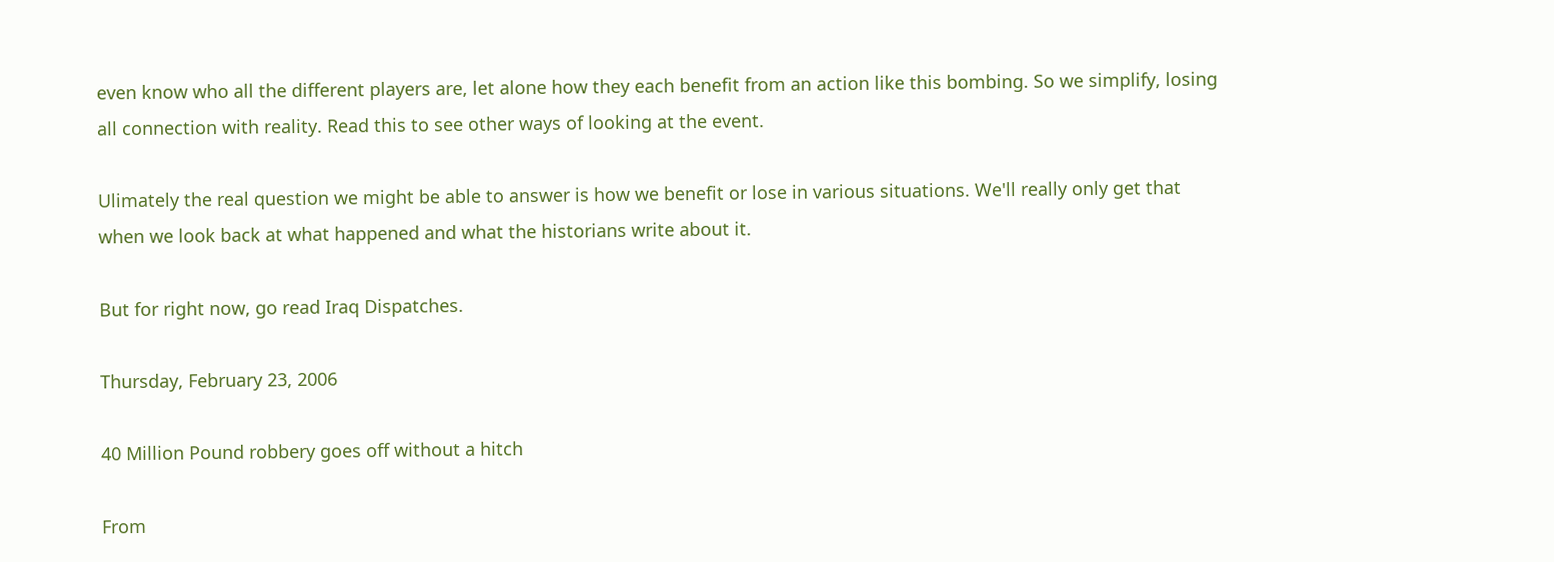even know who all the different players are, let alone how they each benefit from an action like this bombing. So we simplify, losing all connection with reality. Read this to see other ways of looking at the event.

Ulimately the real question we might be able to answer is how we benefit or lose in various situations. We'll really only get that when we look back at what happened and what the historians write about it.

But for right now, go read Iraq Dispatches.

Thursday, February 23, 2006

40 Million Pound robbery goes off without a hitch

From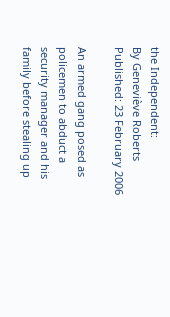the Independent:
By Geneviève Roberts
Published: 23 February 2006

An armed gang posed as policemen to abduct a security manager and his family before stealing up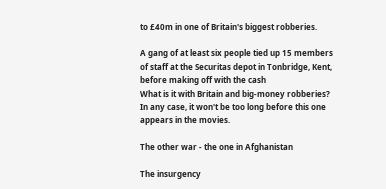to £40m in one of Britain's biggest robberies.

A gang of at least six people tied up 15 members of staff at the Securitas depot in Tonbridge, Kent, before making off with the cash
What is it with Britain and big-money robberies? In any case, it won't be too long before this one appears in the movies.

The other war - the one in Afghanistan

The insurgency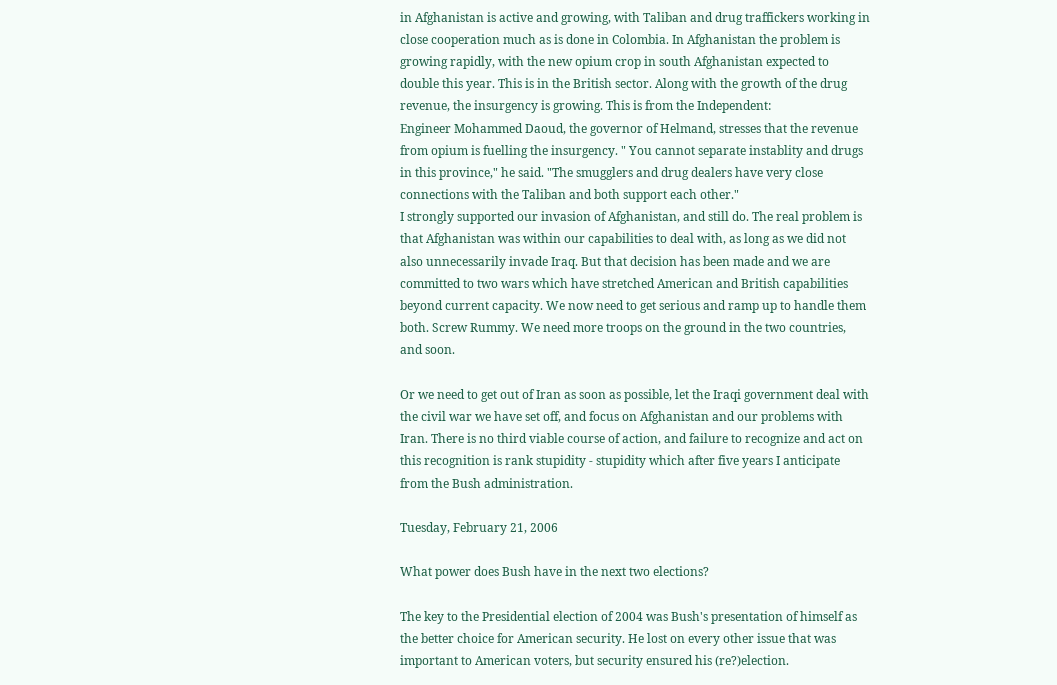in Afghanistan is active and growing, with Taliban and drug traffickers working in close cooperation much as is done in Colombia. In Afghanistan the problem is growing rapidly, with the new opium crop in south Afghanistan expected to double this year. This is in the British sector. Along with the growth of the drug revenue, the insurgency is growing. This is from the Independent:
Engineer Mohammed Daoud, the governor of Helmand, stresses that the revenue from opium is fuelling the insurgency. " You cannot separate instablity and drugs in this province," he said. "The smugglers and drug dealers have very close connections with the Taliban and both support each other."
I strongly supported our invasion of Afghanistan, and still do. The real problem is that Afghanistan was within our capabilities to deal with, as long as we did not also unnecessarily invade Iraq. But that decision has been made and we are committed to two wars which have stretched American and British capabilities beyond current capacity. We now need to get serious and ramp up to handle them both. Screw Rummy. We need more troops on the ground in the two countries, and soon.

Or we need to get out of Iran as soon as possible, let the Iraqi government deal with the civil war we have set off, and focus on Afghanistan and our problems with Iran. There is no third viable course of action, and failure to recognize and act on this recognition is rank stupidity - stupidity which after five years I anticipate from the Bush administration.

Tuesday, February 21, 2006

What power does Bush have in the next two elections?

The key to the Presidential election of 2004 was Bush's presentation of himself as the better choice for American security. He lost on every other issue that was important to American voters, but security ensured his (re?)election.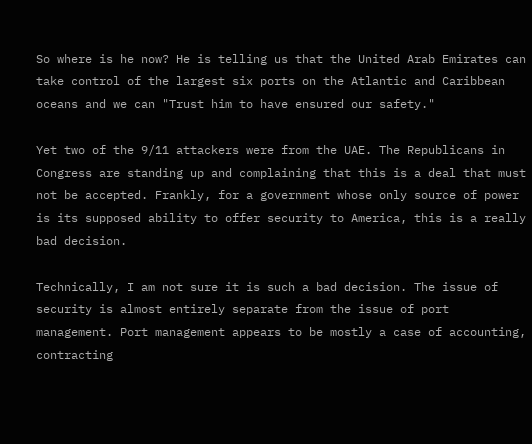So where is he now? He is telling us that the United Arab Emirates can take control of the largest six ports on the Atlantic and Caribbean oceans and we can "Trust him to have ensured our safety."

Yet two of the 9/11 attackers were from the UAE. The Republicans in Congress are standing up and complaining that this is a deal that must not be accepted. Frankly, for a government whose only source of power is its supposed ability to offer security to America, this is a really bad decision.

Technically, I am not sure it is such a bad decision. The issue of security is almost entirely separate from the issue of port management. Port management appears to be mostly a case of accounting, contracting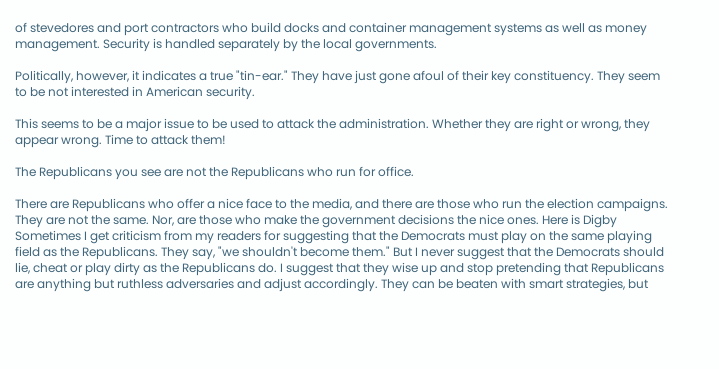of stevedores and port contractors who build docks and container management systems as well as money management. Security is handled separately by the local governments.

Politically, however, it indicates a true "tin-ear." They have just gone afoul of their key constituency. They seem to be not interested in American security.

This seems to be a major issue to be used to attack the administration. Whether they are right or wrong, they appear wrong. Time to attack them!

The Republicans you see are not the Republicans who run for office.

There are Republicans who offer a nice face to the media, and there are those who run the election campaigns. They are not the same. Nor, are those who make the government decisions the nice ones. Here is Digby
Sometimes I get criticism from my readers for suggesting that the Democrats must play on the same playing field as the Republicans. They say, "we shouldn't become them." But I never suggest that the Democrats should lie, cheat or play dirty as the Republicans do. I suggest that they wise up and stop pretending that Republicans are anything but ruthless adversaries and adjust accordingly. They can be beaten with smart strategies, but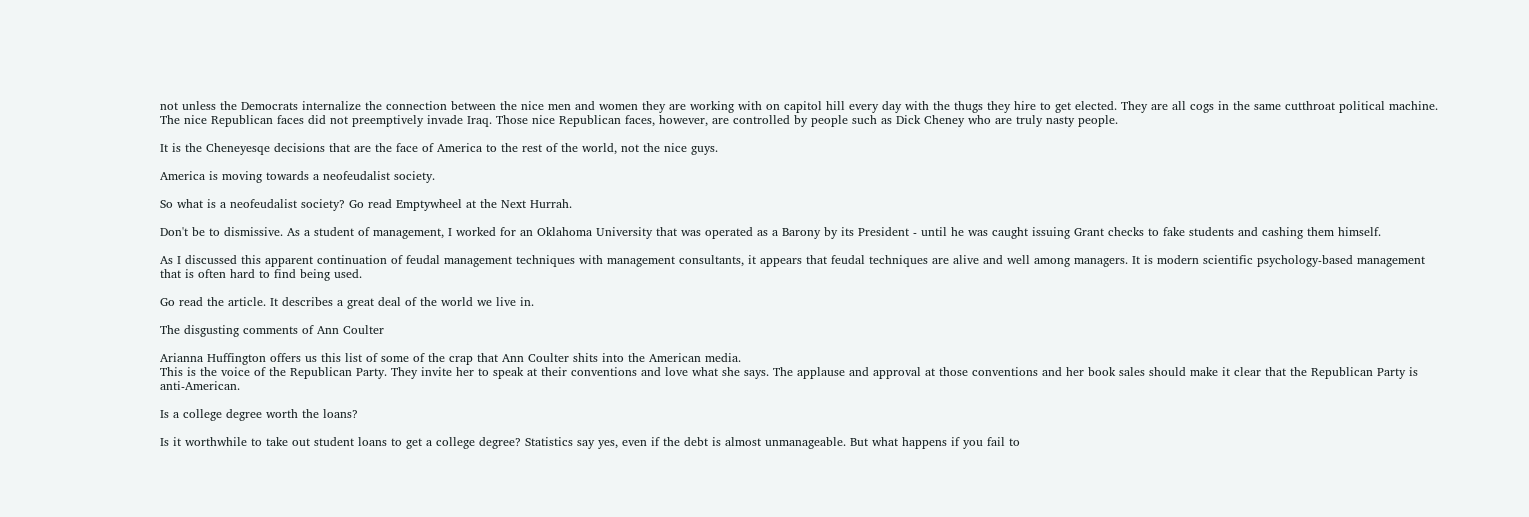not unless the Democrats internalize the connection between the nice men and women they are working with on capitol hill every day with the thugs they hire to get elected. They are all cogs in the same cutthroat political machine.
The nice Republican faces did not preemptively invade Iraq. Those nice Republican faces, however, are controlled by people such as Dick Cheney who are truly nasty people.

It is the Cheneyesqe decisions that are the face of America to the rest of the world, not the nice guys.

America is moving towards a neofeudalist society.

So what is a neofeudalist society? Go read Emptywheel at the Next Hurrah.

Don't be to dismissive. As a student of management, I worked for an Oklahoma University that was operated as a Barony by its President - until he was caught issuing Grant checks to fake students and cashing them himself.

As I discussed this apparent continuation of feudal management techniques with management consultants, it appears that feudal techniques are alive and well among managers. It is modern scientific psychology-based management that is often hard to find being used.

Go read the article. It describes a great deal of the world we live in.

The disgusting comments of Ann Coulter

Arianna Huffington offers us this list of some of the crap that Ann Coulter shits into the American media.
This is the voice of the Republican Party. They invite her to speak at their conventions and love what she says. The applause and approval at those conventions and her book sales should make it clear that the Republican Party is anti-American.

Is a college degree worth the loans?

Is it worthwhile to take out student loans to get a college degree? Statistics say yes, even if the debt is almost unmanageable. But what happens if you fail to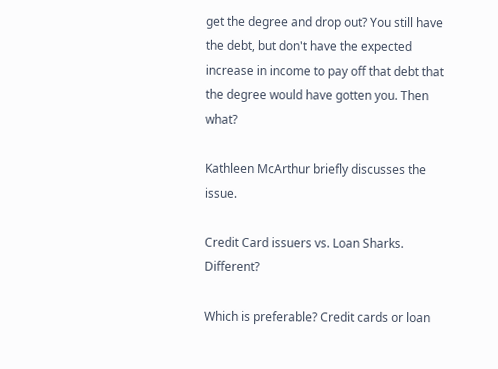get the degree and drop out? You still have the debt, but don't have the expected increase in income to pay off that debt that the degree would have gotten you. Then what?

Kathleen McArthur briefly discusses the issue.

Credit Card issuers vs. Loan Sharks. Different?

Which is preferable? Credit cards or loan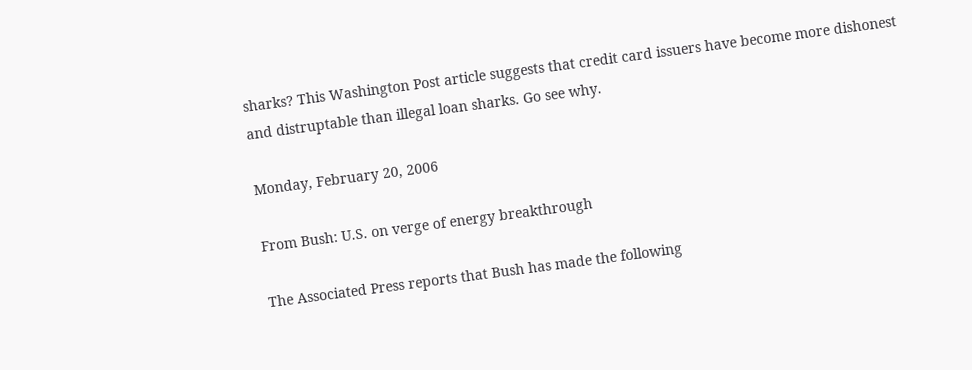sharks? This Washington Post article suggests that credit card issuers have become more dishonest and distruptable than illegal loan sharks. Go see why.

Monday, February 20, 2006

From Bush: U.S. on verge of energy breakthrough

The Associated Press reports that Bush has made the following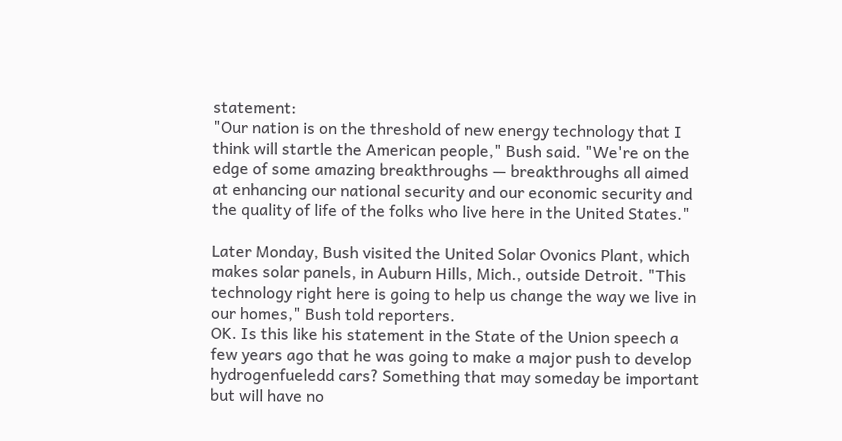statement:
"Our nation is on the threshold of new energy technology that I think will startle the American people," Bush said. "We're on the edge of some amazing breakthroughs — breakthroughs all aimed at enhancing our national security and our economic security and the quality of life of the folks who live here in the United States."

Later Monday, Bush visited the United Solar Ovonics Plant, which makes solar panels, in Auburn Hills, Mich., outside Detroit. "This technology right here is going to help us change the way we live in our homes," Bush told reporters.
OK. Is this like his statement in the State of the Union speech a few years ago that he was going to make a major push to develop hydrogenfueledd cars? Something that may someday be important but will have no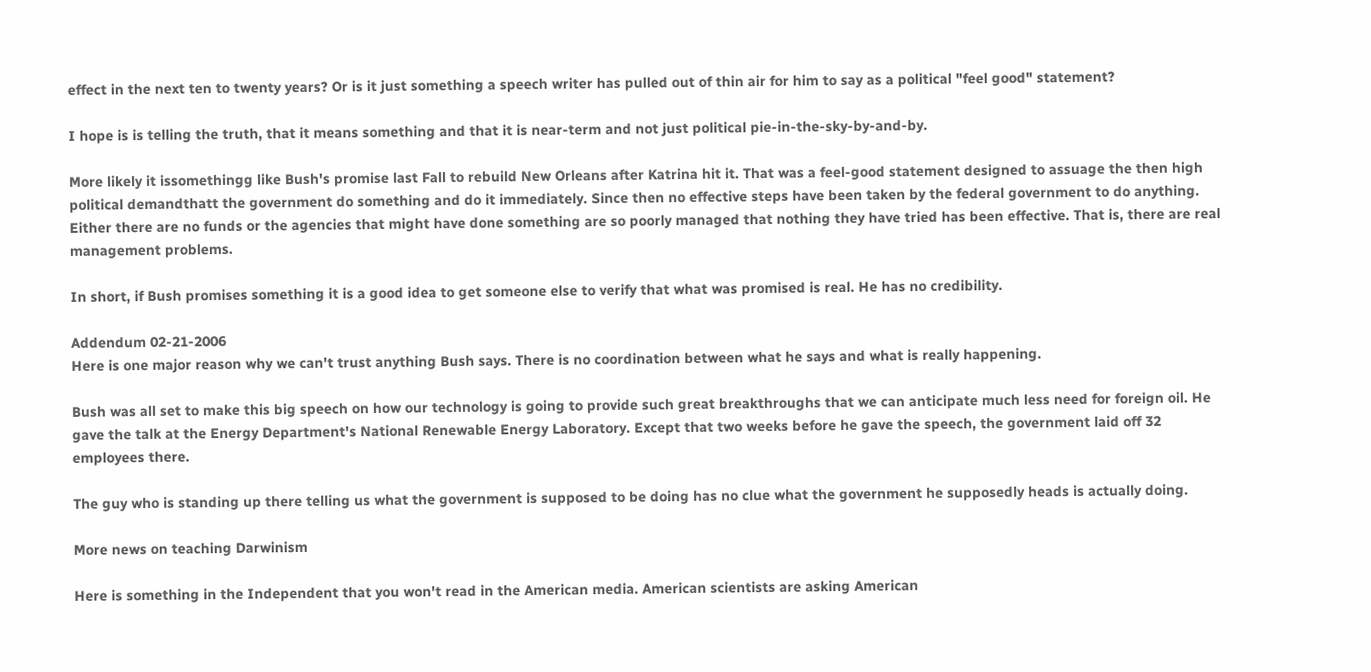effect in the next ten to twenty years? Or is it just something a speech writer has pulled out of thin air for him to say as a political "feel good" statement?

I hope is is telling the truth, that it means something and that it is near-term and not just political pie-in-the-sky-by-and-by.

More likely it issomethingg like Bush's promise last Fall to rebuild New Orleans after Katrina hit it. That was a feel-good statement designed to assuage the then high political demandthatt the government do something and do it immediately. Since then no effective steps have been taken by the federal government to do anything. Either there are no funds or the agencies that might have done something are so poorly managed that nothing they have tried has been effective. That is, there are real management problems.

In short, if Bush promises something it is a good idea to get someone else to verify that what was promised is real. He has no credibility.

Addendum 02-21-2006
Here is one major reason why we can't trust anything Bush says. There is no coordination between what he says and what is really happening.

Bush was all set to make this big speech on how our technology is going to provide such great breakthroughs that we can anticipate much less need for foreign oil. He gave the talk at the Energy Department's National Renewable Energy Laboratory. Except that two weeks before he gave the speech, the government laid off 32 employees there.

The guy who is standing up there telling us what the government is supposed to be doing has no clue what the government he supposedly heads is actually doing.

More news on teaching Darwinism

Here is something in the Independent that you won't read in the American media. American scientists are asking American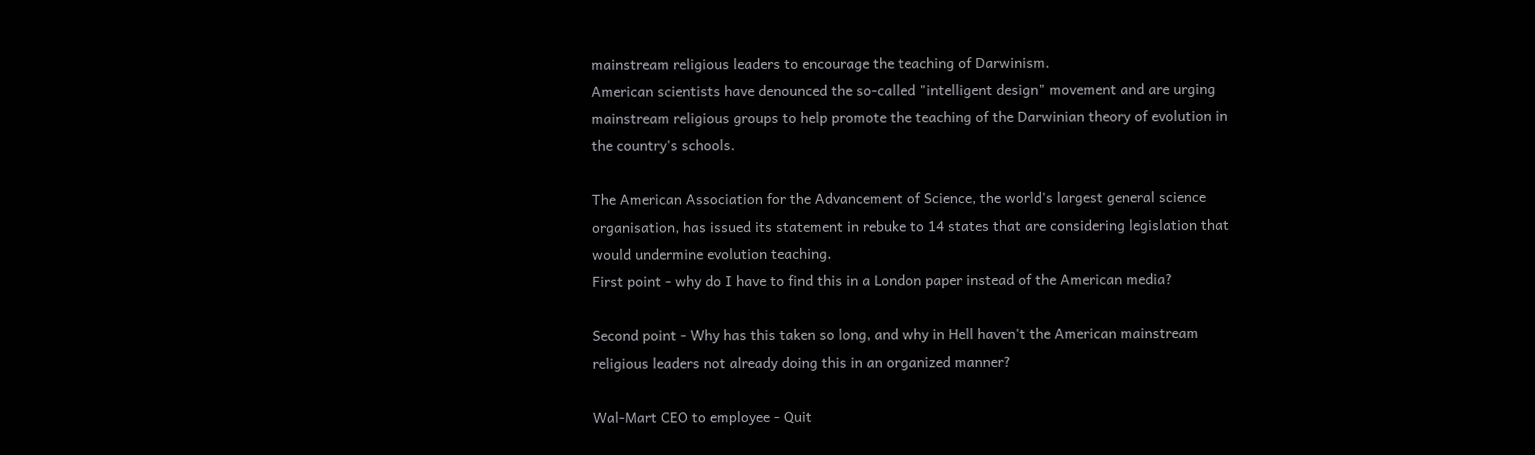mainstream religious leaders to encourage the teaching of Darwinism.
American scientists have denounced the so-called "intelligent design" movement and are urging mainstream religious groups to help promote the teaching of the Darwinian theory of evolution in the country's schools.

The American Association for the Advancement of Science, the world's largest general science organisation, has issued its statement in rebuke to 14 states that are considering legislation that would undermine evolution teaching.
First point - why do I have to find this in a London paper instead of the American media?

Second point - Why has this taken so long, and why in Hell haven't the American mainstream religious leaders not already doing this in an organized manner?

Wal-Mart CEO to employee - Quit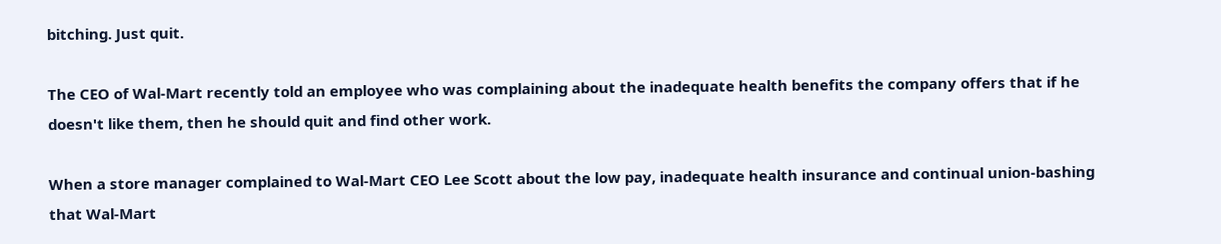bitching. Just quit.

The CEO of Wal-Mart recently told an employee who was complaining about the inadequate health benefits the company offers that if he doesn't like them, then he should quit and find other work.

When a store manager complained to Wal-Mart CEO Lee Scott about the low pay, inadequate health insurance and continual union-bashing that Wal-Mart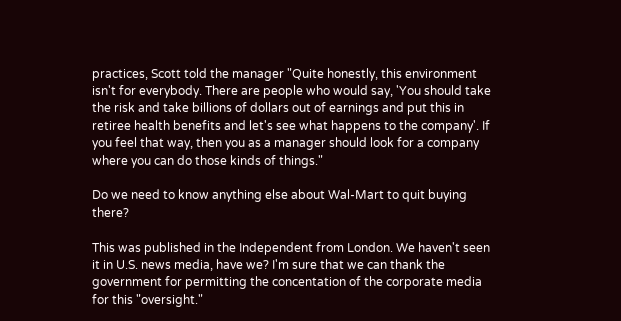practices, Scott told the manager "Quite honestly, this environment isn't for everybody. There are people who would say, 'You should take the risk and take billions of dollars out of earnings and put this in retiree health benefits and let's see what happens to the company'. If you feel that way, then you as a manager should look for a company where you can do those kinds of things."

Do we need to know anything else about Wal-Mart to quit buying there?

This was published in the Independent from London. We haven't seen it in U.S. news media, have we? I'm sure that we can thank the government for permitting the concentation of the corporate media for this "oversight."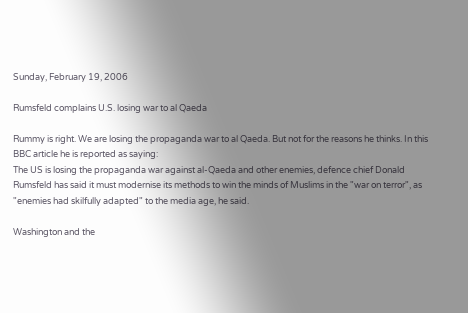Sunday, February 19, 2006

Rumsfeld complains U.S. losing war to al Qaeda

Rummy is right. We are losing the propaganda war to al Qaeda. But not for the reasons he thinks. In this BBC article he is reported as saying:
The US is losing the propaganda war against al-Qaeda and other enemies, defence chief Donald Rumsfeld has said it must modernise its methods to win the minds of Muslims in the "war on terror", as "enemies had skilfully adapted" to the media age, he said.

Washington and the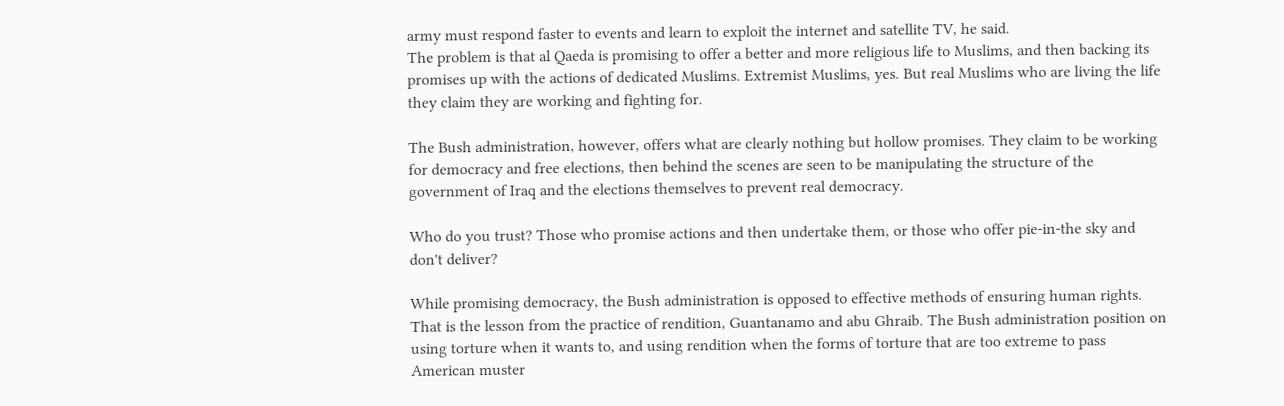army must respond faster to events and learn to exploit the internet and satellite TV, he said.
The problem is that al Qaeda is promising to offer a better and more religious life to Muslims, and then backing its promises up with the actions of dedicated Muslims. Extremist Muslims, yes. But real Muslims who are living the life they claim they are working and fighting for.

The Bush administration, however, offers what are clearly nothing but hollow promises. They claim to be working for democracy and free elections, then behind the scenes are seen to be manipulating the structure of the government of Iraq and the elections themselves to prevent real democracy.

Who do you trust? Those who promise actions and then undertake them, or those who offer pie-in-the sky and don't deliver?

While promising democracy, the Bush administration is opposed to effective methods of ensuring human rights. That is the lesson from the practice of rendition, Guantanamo and abu Ghraib. The Bush administration position on using torture when it wants to, and using rendition when the forms of torture that are too extreme to pass American muster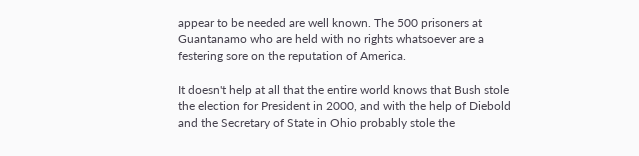appear to be needed are well known. The 500 prisoners at Guantanamo who are held with no rights whatsoever are a festering sore on the reputation of America.

It doesn't help at all that the entire world knows that Bush stole the election for President in 2000, and with the help of Diebold and the Secretary of State in Ohio probably stole the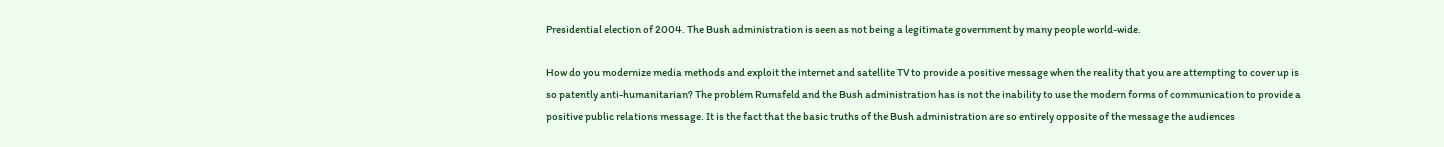Presidential election of 2004. The Bush administration is seen as not being a legitimate government by many people world-wide.

How do you modernize media methods and exploit the internet and satellite TV to provide a positive message when the reality that you are attempting to cover up is so patently anti-humanitarian? The problem Rumsfeld and the Bush administration has is not the inability to use the modern forms of communication to provide a positive public relations message. It is the fact that the basic truths of the Bush administration are so entirely opposite of the message the audiences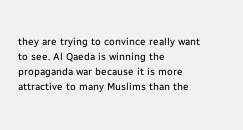they are trying to convince really want to see. Al Qaeda is winning the propaganda war because it is more attractive to many Muslims than the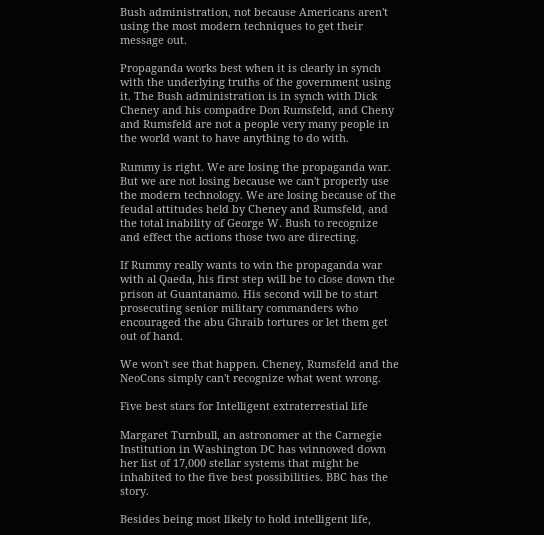Bush administration, not because Americans aren't using the most modern techniques to get their message out.

Propaganda works best when it is clearly in synch with the underlying truths of the government using it. The Bush administration is in synch with Dick Cheney and his compadre Don Rumsfeld, and Cheny and Rumsfeld are not a people very many people in the world want to have anything to do with.

Rummy is right. We are losing the propaganda war. But we are not losing because we can't properly use the modern technology. We are losing because of the feudal attitudes held by Cheney and Rumsfeld, and the total inability of George W. Bush to recognize and effect the actions those two are directing.

If Rummy really wants to win the propaganda war with al Qaeda, his first step will be to close down the prison at Guantanamo. His second will be to start prosecuting senior military commanders who encouraged the abu Ghraib tortures or let them get out of hand.

We won't see that happen. Cheney, Rumsfeld and the NeoCons simply can't recognize what went wrong.

Five best stars for Intelligent extraterrestial life

Margaret Turnbull, an astronomer at the Carnegie Institution in Washington DC has winnowed down her list of 17,000 stellar systems that might be inhabited to the five best possibilities. BBC has the story.

Besides being most likely to hold intelligent life,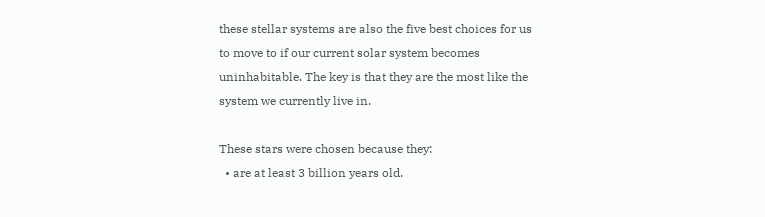these stellar systems are also the five best choices for us to move to if our current solar system becomes uninhabitable. The key is that they are the most like the system we currently live in.

These stars were chosen because they:
  • are at least 3 billion years old.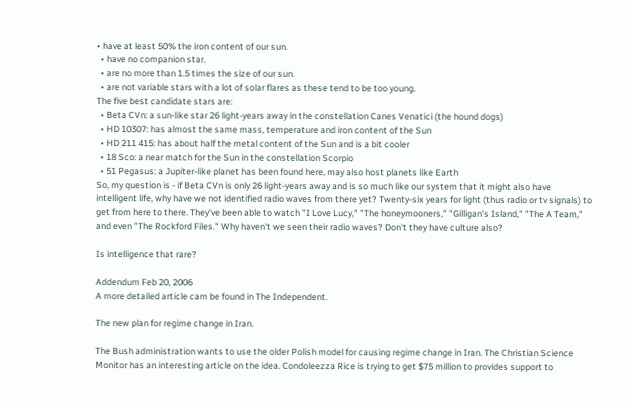• have at least 50% the iron content of our sun.
  • have no companion star.
  • are no more than 1.5 times the size of our sun.
  • are not variable stars with a lot of solar flares as these tend to be too young.
The five best candidate stars are:
  • Beta CVn: a sun-like star 26 light-years away in the constellation Canes Venatici (the hound dogs)
  • HD 10307: has almost the same mass, temperature and iron content of the Sun
  • HD 211 415: has about half the metal content of the Sun and is a bit cooler
  • 18 Sco: a near match for the Sun in the constellation Scorpio
  • 51 Pegasus: a Jupiter-like planet has been found here, may also host planets like Earth
So, my question is - if Beta CVn is only 26 light-years away and is so much like our system that it might also have intelligent life, why have we not identified radio waves from there yet? Twenty-six years for light (thus radio or tv signals) to get from here to there. They've been able to watch "I Love Lucy," "The honeymooners," "Gilligan's Island," "The A Team," and even "The Rockford Files." Why haven't we seen their radio waves? Don't they have culture also?

Is intelligence that rare?

Addendum Feb 20, 2006
A more detailed article cam be found in The Independent.

The new plan for regime change in Iran.

The Bush administration wants to use the older Polish model for causing regime change in Iran. The Christian Science Monitor has an interesting article on the idea. Condoleezza Rice is trying to get $75 million to provides support to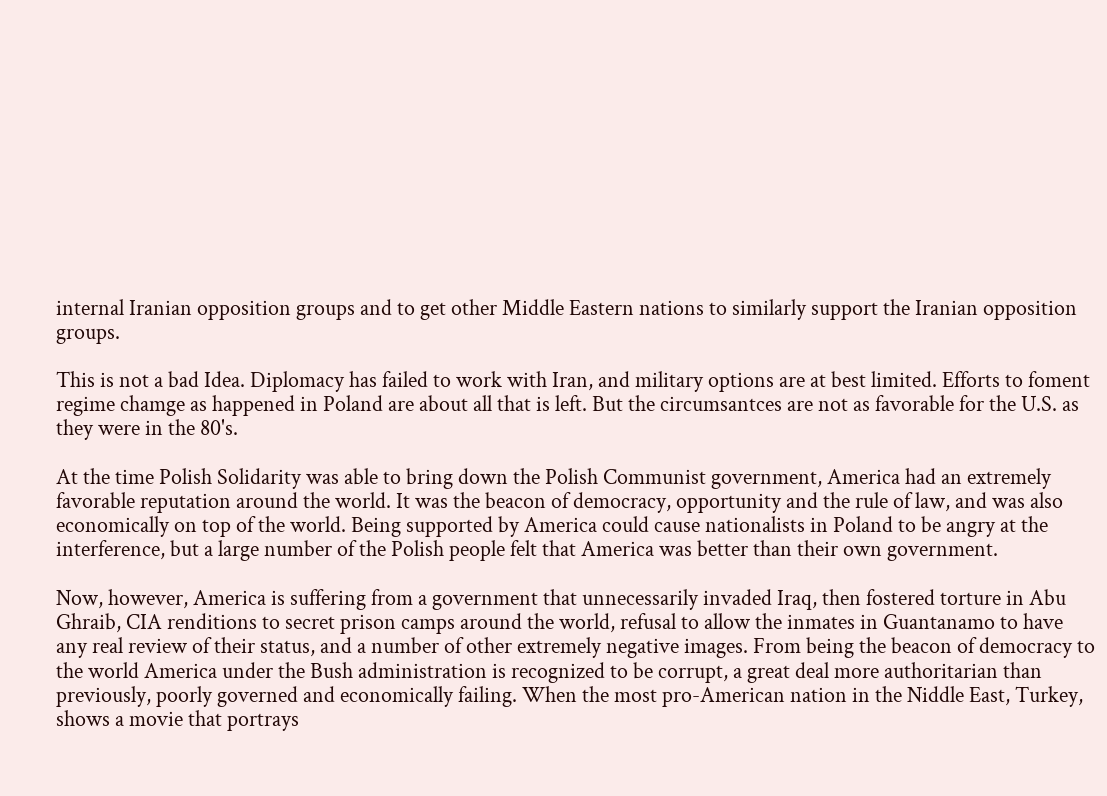internal Iranian opposition groups and to get other Middle Eastern nations to similarly support the Iranian opposition groups.

This is not a bad Idea. Diplomacy has failed to work with Iran, and military options are at best limited. Efforts to foment regime chamge as happened in Poland are about all that is left. But the circumsantces are not as favorable for the U.S. as they were in the 80's.

At the time Polish Solidarity was able to bring down the Polish Communist government, America had an extremely favorable reputation around the world. It was the beacon of democracy, opportunity and the rule of law, and was also economically on top of the world. Being supported by America could cause nationalists in Poland to be angry at the interference, but a large number of the Polish people felt that America was better than their own government.

Now, however, America is suffering from a government that unnecessarily invaded Iraq, then fostered torture in Abu Ghraib, CIA renditions to secret prison camps around the world, refusal to allow the inmates in Guantanamo to have any real review of their status, and a number of other extremely negative images. From being the beacon of democracy to the world America under the Bush administration is recognized to be corrupt, a great deal more authoritarian than previously, poorly governed and economically failing. When the most pro-American nation in the Niddle East, Turkey, shows a movie that portrays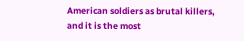American soldiers as brutal killers, and it is the most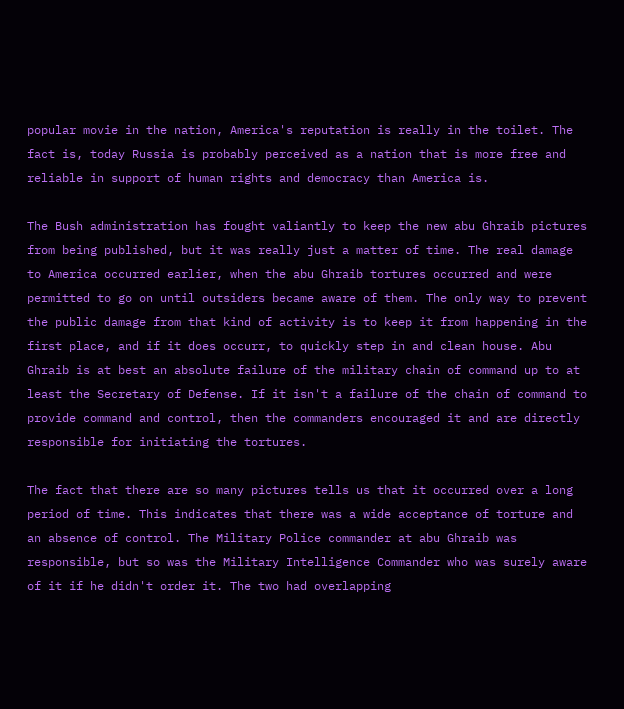popular movie in the nation, America's reputation is really in the toilet. The fact is, today Russia is probably perceived as a nation that is more free and reliable in support of human rights and democracy than America is.

The Bush administration has fought valiantly to keep the new abu Ghraib pictures from being published, but it was really just a matter of time. The real damage to America occurred earlier, when the abu Ghraib tortures occurred and were permitted to go on until outsiders became aware of them. The only way to prevent the public damage from that kind of activity is to keep it from happening in the first place, and if it does occurr, to quickly step in and clean house. Abu Ghraib is at best an absolute failure of the military chain of command up to at least the Secretary of Defense. If it isn't a failure of the chain of command to provide command and control, then the commanders encouraged it and are directly responsible for initiating the tortures.

The fact that there are so many pictures tells us that it occurred over a long period of time. This indicates that there was a wide acceptance of torture and an absence of control. The Military Police commander at abu Ghraib was responsible, but so was the Military Intelligence Commander who was surely aware of it if he didn't order it. The two had overlapping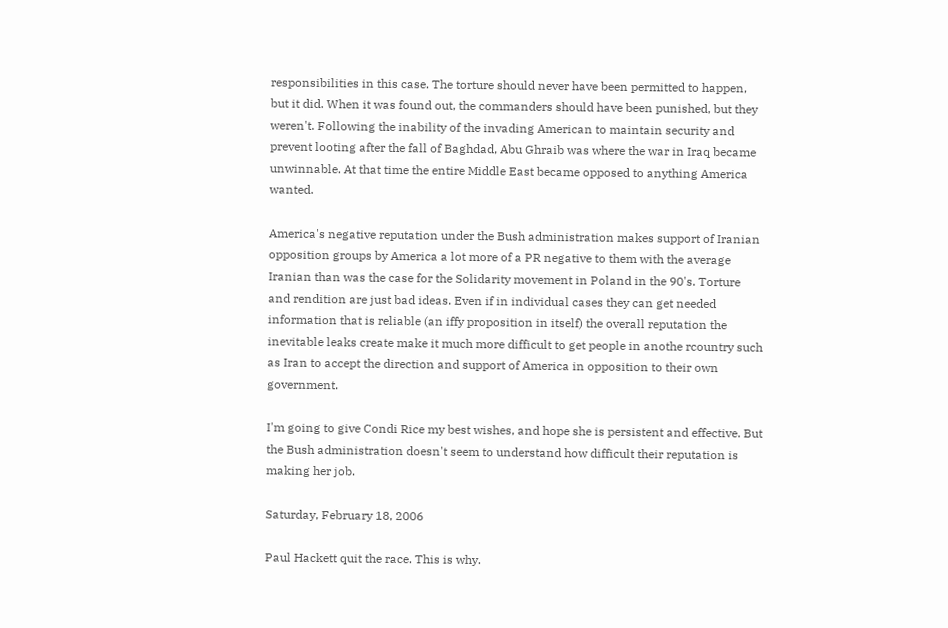responsibilities in this case. The torture should never have been permitted to happen, but it did. When it was found out, the commanders should have been punished, but they weren't. Following the inability of the invading American to maintain security and prevent looting after the fall of Baghdad, Abu Ghraib was where the war in Iraq became unwinnable. At that time the entire Middle East became opposed to anything America wanted.

America's negative reputation under the Bush administration makes support of Iranian opposition groups by America a lot more of a PR negative to them with the average Iranian than was the case for the Solidarity movement in Poland in the 90's. Torture and rendition are just bad ideas. Even if in individual cases they can get needed information that is reliable (an iffy proposition in itself) the overall reputation the inevitable leaks create make it much more difficult to get people in anothe rcountry such as Iran to accept the direction and support of America in opposition to their own government.

I'm going to give Condi Rice my best wishes, and hope she is persistent and effective. But the Bush administration doesn't seem to understand how difficult their reputation is making her job.

Saturday, February 18, 2006

Paul Hackett quit the race. This is why.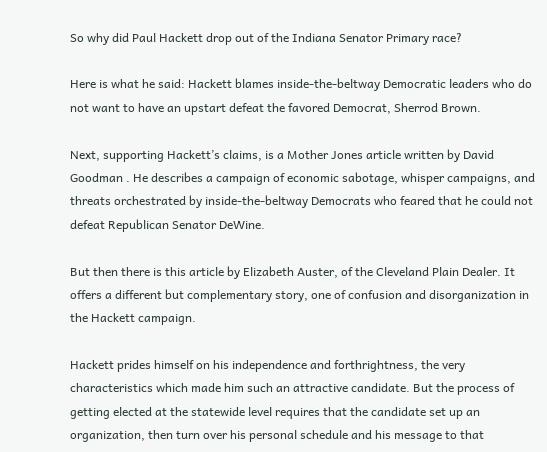So why did Paul Hackett drop out of the Indiana Senator Primary race?

Here is what he said: Hackett blames inside-the-beltway Democratic leaders who do not want to have an upstart defeat the favored Democrat, Sherrod Brown.

Next, supporting Hackett’s claims, is a Mother Jones article written by David Goodman . He describes a campaign of economic sabotage, whisper campaigns, and threats orchestrated by inside-the-beltway Democrats who feared that he could not defeat Republican Senator DeWine.

But then there is this article by Elizabeth Auster, of the Cleveland Plain Dealer. It offers a different but complementary story, one of confusion and disorganization in the Hackett campaign.

Hackett prides himself on his independence and forthrightness, the very characteristics which made him such an attractive candidate. But the process of getting elected at the statewide level requires that the candidate set up an organization, then turn over his personal schedule and his message to that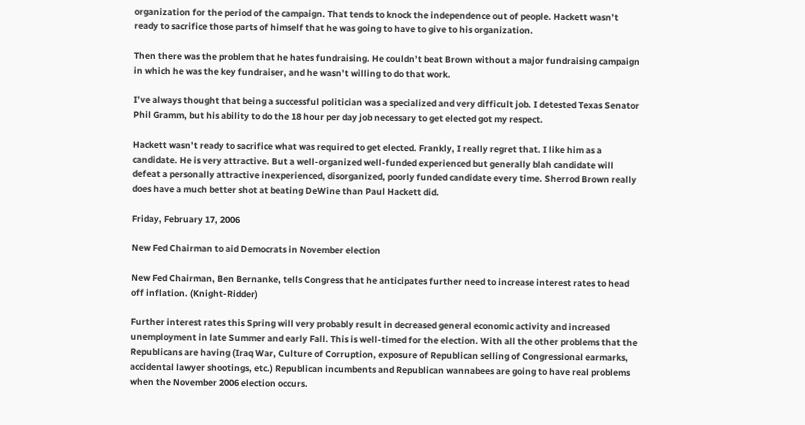organization for the period of the campaign. That tends to knock the independence out of people. Hackett wasn’t ready to sacrifice those parts of himself that he was going to have to give to his organization.

Then there was the problem that he hates fundraising. He couldn’t beat Brown without a major fundraising campaign in which he was the key fundraiser, and he wasn’t willing to do that work.

I’ve always thought that being a successful politician was a specialized and very difficult job. I detested Texas Senator Phil Gramm, but his ability to do the 18 hour per day job necessary to get elected got my respect.

Hackett wasn’t ready to sacrifice what was required to get elected. Frankly, I really regret that. I like him as a candidate. He is very attractive. But a well-organized well-funded experienced but generally blah candidate will defeat a personally attractive inexperienced, disorganized, poorly funded candidate every time. Sherrod Brown really does have a much better shot at beating DeWine than Paul Hackett did.

Friday, February 17, 2006

New Fed Chairman to aid Democrats in November election

New Fed Chairman, Ben Bernanke, tells Congress that he anticipates further need to increase interest rates to head off inflation. (Knight-Ridder)

Further interest rates this Spring will very probably result in decreased general economic activity and increased unemployment in late Summer and early Fall. This is well-timed for the election. With all the other problems that the Republicans are having (Iraq War, Culture of Corruption, exposure of Republican selling of Congressional earmarks, accidental lawyer shootings, etc.) Republican incumbents and Republican wannabees are going to have real problems when the November 2006 election occurs.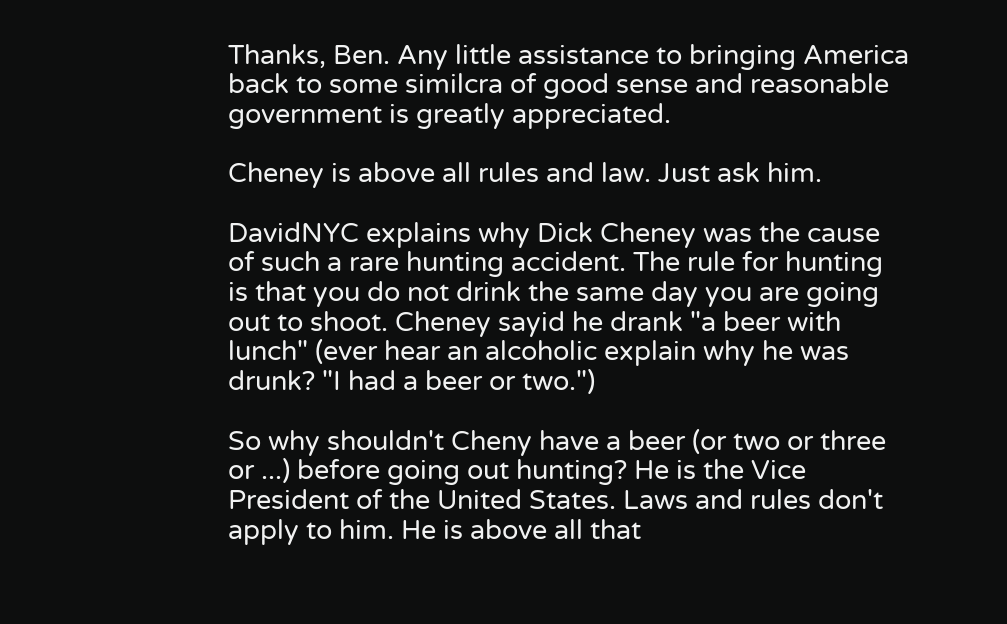Thanks, Ben. Any little assistance to bringing America back to some similcra of good sense and reasonable government is greatly appreciated.

Cheney is above all rules and law. Just ask him.

DavidNYC explains why Dick Cheney was the cause of such a rare hunting accident. The rule for hunting is that you do not drink the same day you are going out to shoot. Cheney sayid he drank "a beer with lunch" (ever hear an alcoholic explain why he was drunk? "I had a beer or two.")

So why shouldn't Cheny have a beer (or two or three or ...) before going out hunting? He is the Vice President of the United States. Laws and rules don't apply to him. He is above all that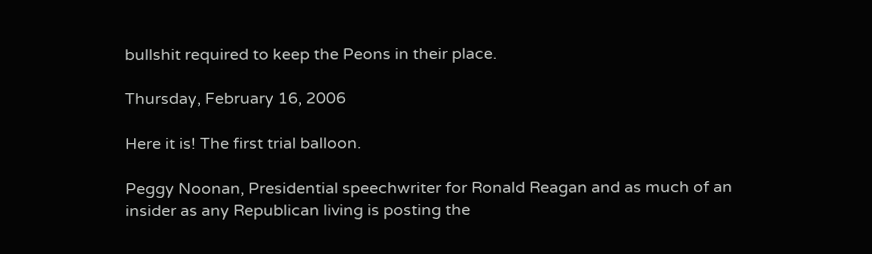bullshit required to keep the Peons in their place.

Thursday, February 16, 2006

Here it is! The first trial balloon.

Peggy Noonan, Presidential speechwriter for Ronald Reagan and as much of an insider as any Republican living is posting the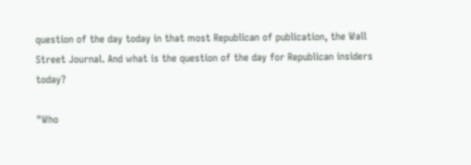question of the day today in that most Republican of publication, the Wall Street Journal. And what is the question of the day for Republican insiders today?

"Who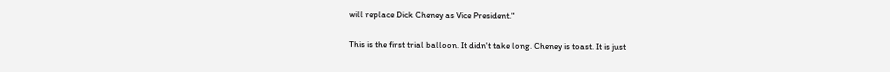will replace Dick Cheney as Vice President."

This is the first trial balloon. It didn't take long. Cheney is toast. It is just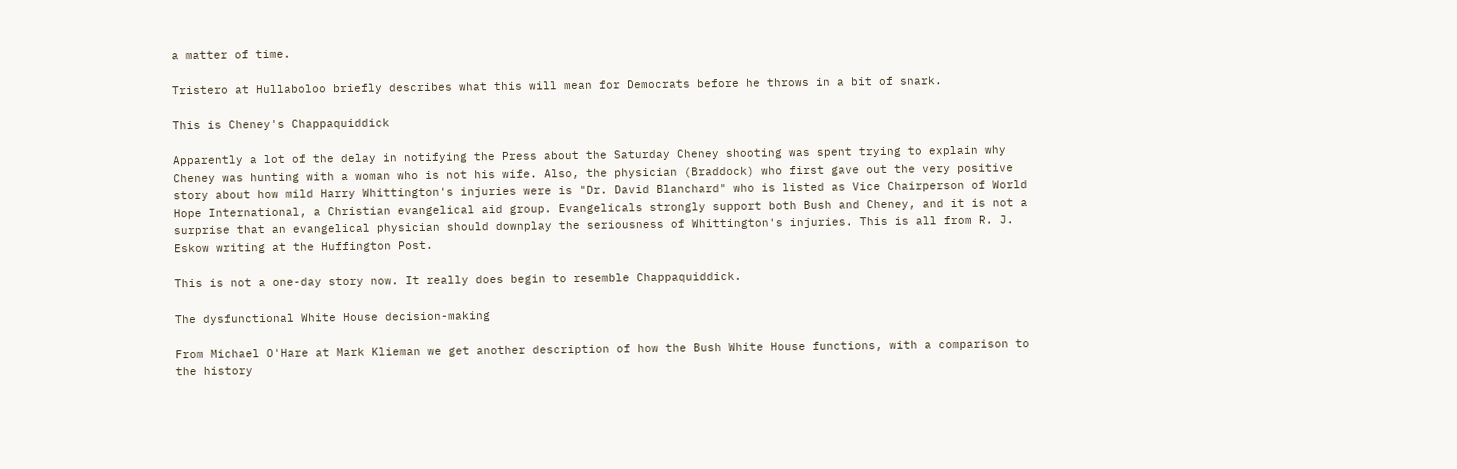a matter of time.

Tristero at Hullaboloo briefly describes what this will mean for Democrats before he throws in a bit of snark.

This is Cheney's Chappaquiddick

Apparently a lot of the delay in notifying the Press about the Saturday Cheney shooting was spent trying to explain why Cheney was hunting with a woman who is not his wife. Also, the physician (Braddock) who first gave out the very positive story about how mild Harry Whittington's injuries were is "Dr. David Blanchard" who is listed as Vice Chairperson of World Hope International, a Christian evangelical aid group. Evangelicals strongly support both Bush and Cheney, and it is not a surprise that an evangelical physician should downplay the seriousness of Whittington's injuries. This is all from R. J. Eskow writing at the Huffington Post.

This is not a one-day story now. It really does begin to resemble Chappaquiddick.

The dysfunctional White House decision-making

From Michael O'Hare at Mark Klieman we get another description of how the Bush White House functions, with a comparison to the history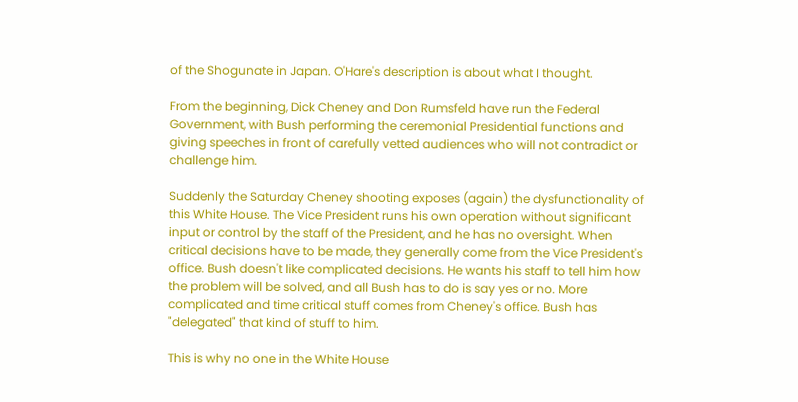of the Shogunate in Japan. O'Hare's description is about what I thought.

From the beginning, Dick Cheney and Don Rumsfeld have run the Federal Government, with Bush performing the ceremonial Presidential functions and giving speeches in front of carefully vetted audiences who will not contradict or challenge him.

Suddenly the Saturday Cheney shooting exposes (again) the dysfunctionality of this White House. The Vice President runs his own operation without significant input or control by the staff of the President, and he has no oversight. When critical decisions have to be made, they generally come from the Vice President's office. Bush doesn't like complicated decisions. He wants his staff to tell him how the problem will be solved, and all Bush has to do is say yes or no. More complicated and time critical stuff comes from Cheney's office. Bush has "delegated" that kind of stuff to him.

This is why no one in the White House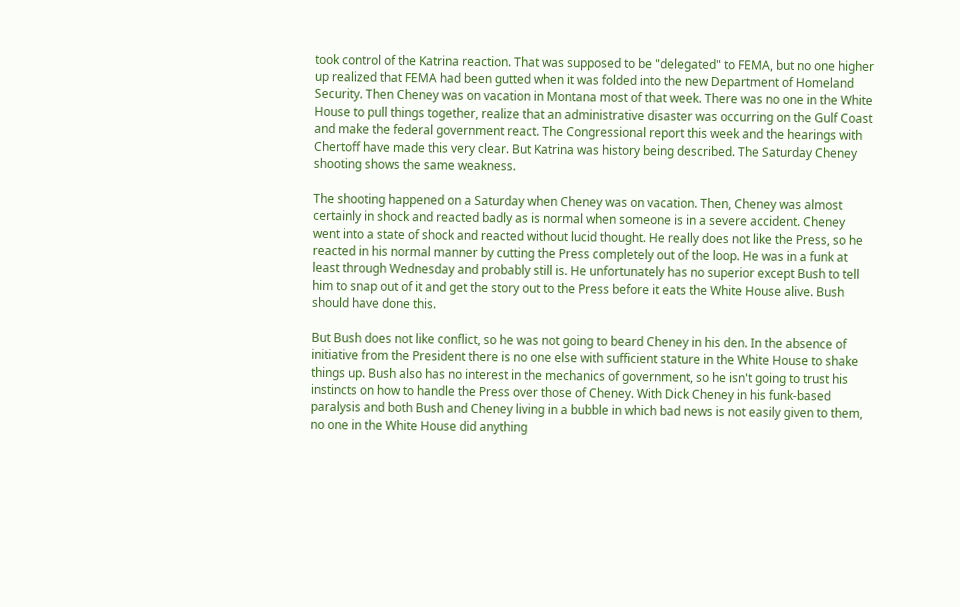took control of the Katrina reaction. That was supposed to be "delegated" to FEMA, but no one higher up realized that FEMA had been gutted when it was folded into the new Department of Homeland Security. Then Cheney was on vacation in Montana most of that week. There was no one in the White House to pull things together, realize that an administrative disaster was occurring on the Gulf Coast and make the federal government react. The Congressional report this week and the hearings with Chertoff have made this very clear. But Katrina was history being described. The Saturday Cheney shooting shows the same weakness.

The shooting happened on a Saturday when Cheney was on vacation. Then, Cheney was almost certainly in shock and reacted badly as is normal when someone is in a severe accident. Cheney went into a state of shock and reacted without lucid thought. He really does not like the Press, so he reacted in his normal manner by cutting the Press completely out of the loop. He was in a funk at least through Wednesday and probably still is. He unfortunately has no superior except Bush to tell him to snap out of it and get the story out to the Press before it eats the White House alive. Bush should have done this.

But Bush does not like conflict, so he was not going to beard Cheney in his den. In the absence of initiative from the President there is no one else with sufficient stature in the White House to shake things up. Bush also has no interest in the mechanics of government, so he isn't going to trust his instincts on how to handle the Press over those of Cheney. With Dick Cheney in his funk-based paralysis and both Bush and Cheney living in a bubble in which bad news is not easily given to them, no one in the White House did anything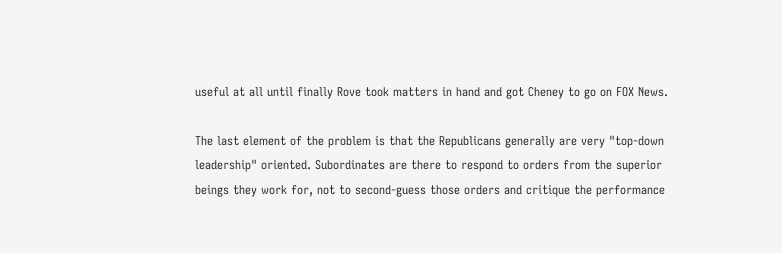useful at all until finally Rove took matters in hand and got Cheney to go on FOX News.

The last element of the problem is that the Republicans generally are very "top-down leadership" oriented. Subordinates are there to respond to orders from the superior beings they work for, not to second-guess those orders and critique the performance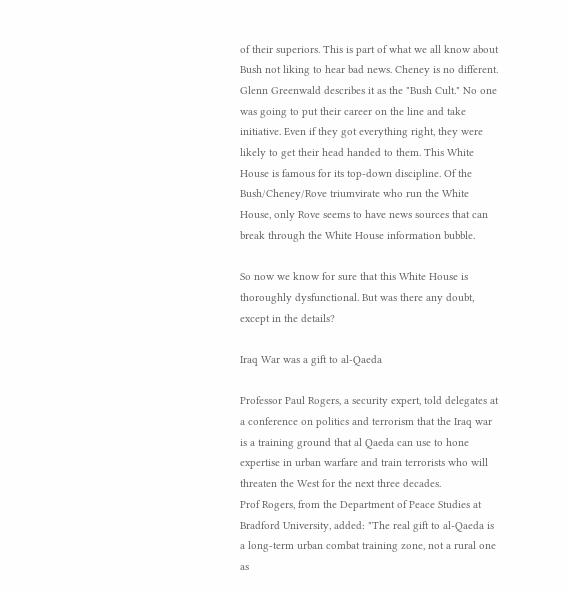of their superiors. This is part of what we all know about Bush not liking to hear bad news. Cheney is no different. Glenn Greenwald describes it as the "Bush Cult." No one was going to put their career on the line and take initiative. Even if they got everything right, they were likely to get their head handed to them. This White House is famous for its top-down discipline. Of the Bush/Cheney/Rove triumvirate who run the White House, only Rove seems to have news sources that can break through the White House information bubble.

So now we know for sure that this White House is thoroughly dysfunctional. But was there any doubt, except in the details?

Iraq War was a gift to al-Qaeda

Professor Paul Rogers, a security expert, told delegates at a conference on politics and terrorism that the Iraq war is a training ground that al Qaeda can use to hone expertise in urban warfare and train terrorists who will threaten the West for the next three decades.
Prof Rogers, from the Department of Peace Studies at Bradford University, added: "The real gift to al-Qaeda is a long-term urban combat training zone, not a rural one as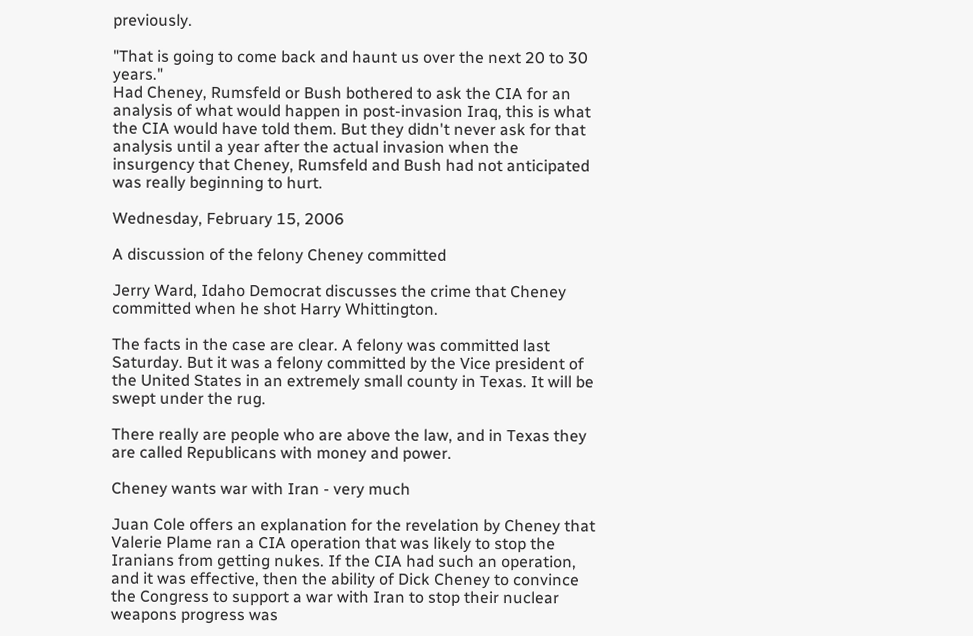previously.

"That is going to come back and haunt us over the next 20 to 30 years."
Had Cheney, Rumsfeld or Bush bothered to ask the CIA for an analysis of what would happen in post-invasion Iraq, this is what the CIA would have told them. But they didn't never ask for that analysis until a year after the actual invasion when the insurgency that Cheney, Rumsfeld and Bush had not anticipated was really beginning to hurt.

Wednesday, February 15, 2006

A discussion of the felony Cheney committed

Jerry Ward, Idaho Democrat discusses the crime that Cheney committed when he shot Harry Whittington.

The facts in the case are clear. A felony was committed last Saturday. But it was a felony committed by the Vice president of the United States in an extremely small county in Texas. It will be swept under the rug.

There really are people who are above the law, and in Texas they are called Republicans with money and power.

Cheney wants war with Iran - very much

Juan Cole offers an explanation for the revelation by Cheney that Valerie Plame ran a CIA operation that was likely to stop the Iranians from getting nukes. If the CIA had such an operation, and it was effective, then the ability of Dick Cheney to convince the Congress to support a war with Iran to stop their nuclear weapons progress was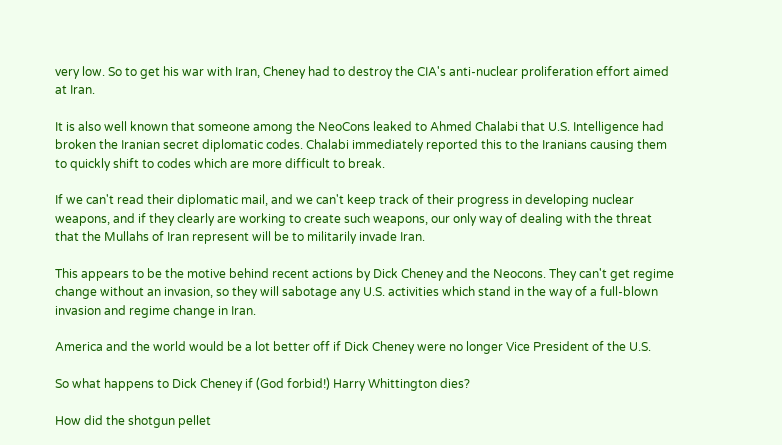very low. So to get his war with Iran, Cheney had to destroy the CIA's anti-nuclear proliferation effort aimed at Iran.

It is also well known that someone among the NeoCons leaked to Ahmed Chalabi that U.S. Intelligence had broken the Iranian secret diplomatic codes. Chalabi immediately reported this to the Iranians causing them to quickly shift to codes which are more difficult to break.

If we can't read their diplomatic mail, and we can't keep track of their progress in developing nuclear weapons, and if they clearly are working to create such weapons, our only way of dealing with the threat that the Mullahs of Iran represent will be to militarily invade Iran.

This appears to be the motive behind recent actions by Dick Cheney and the Neocons. They can't get regime change without an invasion, so they will sabotage any U.S. activities which stand in the way of a full-blown invasion and regime change in Iran.

America and the world would be a lot better off if Dick Cheney were no longer Vice President of the U.S.

So what happens to Dick Cheney if (God forbid!) Harry Whittington dies?

How did the shotgun pellet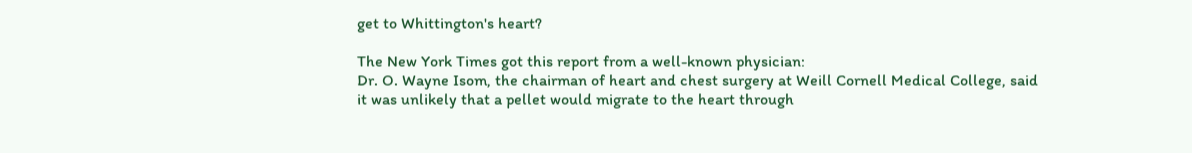get to Whittington's heart?

The New York Times got this report from a well-known physician:
Dr. O. Wayne Isom, the chairman of heart and chest surgery at Weill Cornell Medical College, said it was unlikely that a pellet would migrate to the heart through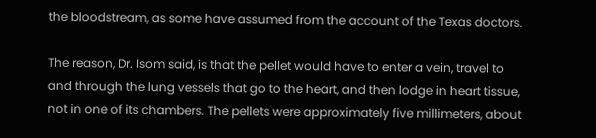the bloodstream, as some have assumed from the account of the Texas doctors.

The reason, Dr. Isom said, is that the pellet would have to enter a vein, travel to and through the lung vessels that go to the heart, and then lodge in heart tissue, not in one of its chambers. The pellets were approximately five millimeters, about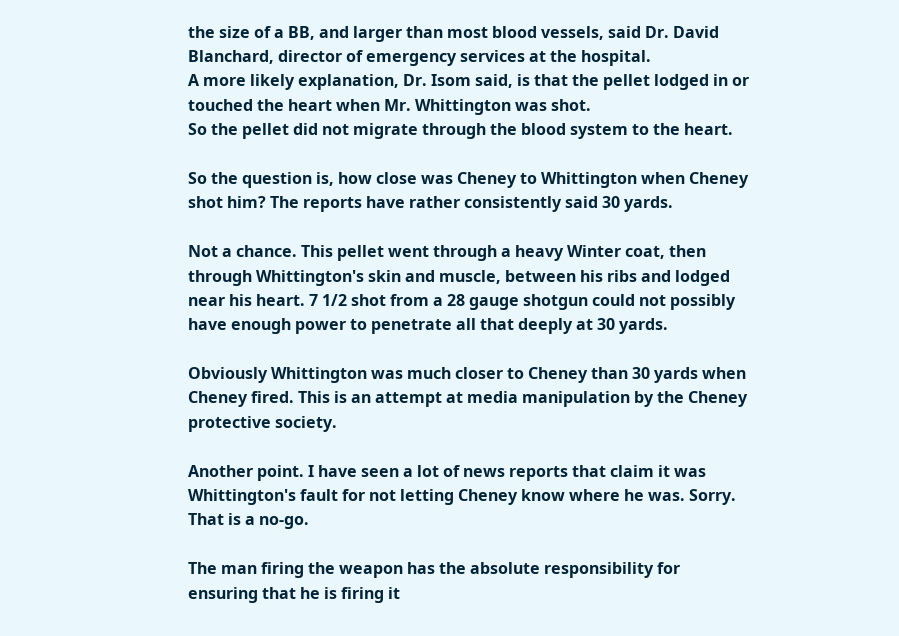the size of a BB, and larger than most blood vessels, said Dr. David Blanchard, director of emergency services at the hospital.
A more likely explanation, Dr. Isom said, is that the pellet lodged in or touched the heart when Mr. Whittington was shot.
So the pellet did not migrate through the blood system to the heart.

So the question is, how close was Cheney to Whittington when Cheney shot him? The reports have rather consistently said 30 yards.

Not a chance. This pellet went through a heavy Winter coat, then through Whittington's skin and muscle, between his ribs and lodged near his heart. 7 1/2 shot from a 28 gauge shotgun could not possibly have enough power to penetrate all that deeply at 30 yards.

Obviously Whittington was much closer to Cheney than 30 yards when Cheney fired. This is an attempt at media manipulation by the Cheney protective society.

Another point. I have seen a lot of news reports that claim it was Whittington's fault for not letting Cheney know where he was. Sorry. That is a no-go.

The man firing the weapon has the absolute responsibility for ensuring that he is firing it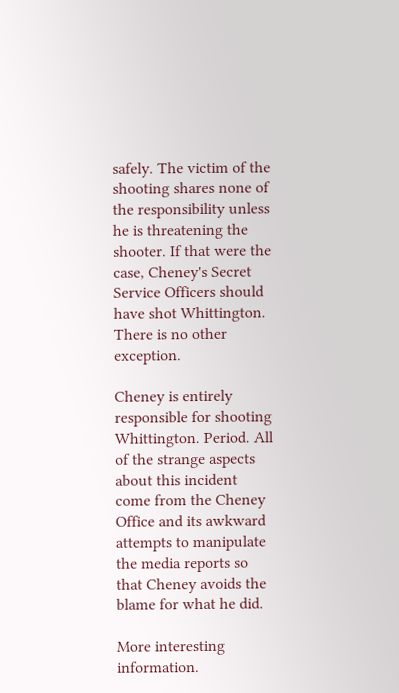safely. The victim of the shooting shares none of the responsibility unless he is threatening the shooter. If that were the case, Cheney's Secret Service Officers should have shot Whittington. There is no other exception.

Cheney is entirely responsible for shooting Whittington. Period. All of the strange aspects about this incident come from the Cheney Office and its awkward attempts to manipulate the media reports so that Cheney avoids the blame for what he did.

More interesting information.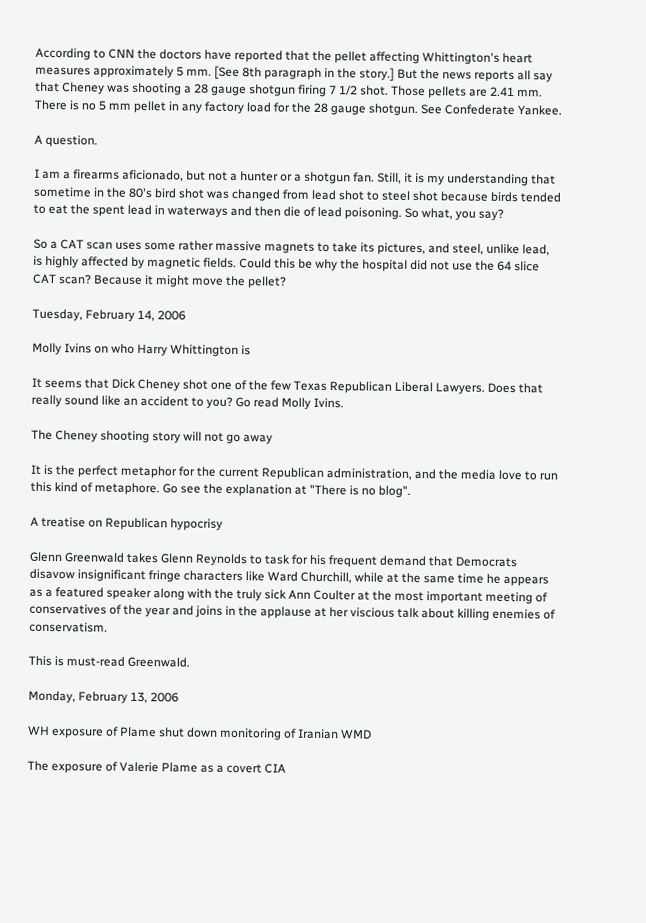According to CNN the doctors have reported that the pellet affecting Whittington's heart measures approximately 5 mm. [See 8th paragraph in the story.] But the news reports all say that Cheney was shooting a 28 gauge shotgun firing 7 1/2 shot. Those pellets are 2.41 mm. There is no 5 mm pellet in any factory load for the 28 gauge shotgun. See Confederate Yankee.

A question.

I am a firearms aficionado, but not a hunter or a shotgun fan. Still, it is my understanding that sometime in the 80's bird shot was changed from lead shot to steel shot because birds tended to eat the spent lead in waterways and then die of lead poisoning. So what, you say?

So a CAT scan uses some rather massive magnets to take its pictures, and steel, unlike lead, is highly affected by magnetic fields. Could this be why the hospital did not use the 64 slice CAT scan? Because it might move the pellet?

Tuesday, February 14, 2006

Molly Ivins on who Harry Whittington is

It seems that Dick Cheney shot one of the few Texas Republican Liberal Lawyers. Does that really sound like an accident to you? Go read Molly Ivins.

The Cheney shooting story will not go away

It is the perfect metaphor for the current Republican administration, and the media love to run this kind of metaphore. Go see the explanation at "There is no blog".

A treatise on Republican hypocrisy

Glenn Greenwald takes Glenn Reynolds to task for his frequent demand that Democrats disavow insignificant fringe characters like Ward Churchill, while at the same time he appears as a featured speaker along with the truly sick Ann Coulter at the most important meeting of conservatives of the year and joins in the applause at her viscious talk about killing enemies of conservatism.

This is must-read Greenwald.

Monday, February 13, 2006

WH exposure of Plame shut down monitoring of Iranian WMD

The exposure of Valerie Plame as a covert CIA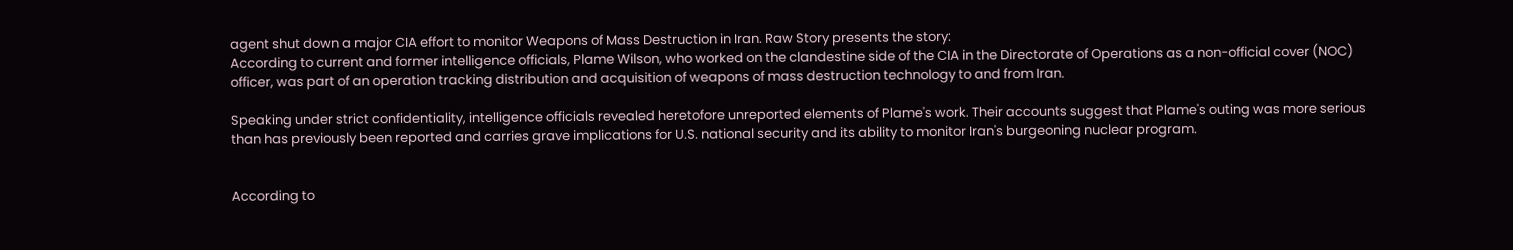agent shut down a major CIA effort to monitor Weapons of Mass Destruction in Iran. Raw Story presents the story:
According to current and former intelligence officials, Plame Wilson, who worked on the clandestine side of the CIA in the Directorate of Operations as a non-official cover (NOC) officer, was part of an operation tracking distribution and acquisition of weapons of mass destruction technology to and from Iran.

Speaking under strict confidentiality, intelligence officials revealed heretofore unreported elements of Plame's work. Their accounts suggest that Plame's outing was more serious than has previously been reported and carries grave implications for U.S. national security and its ability to monitor Iran's burgeoning nuclear program.


According to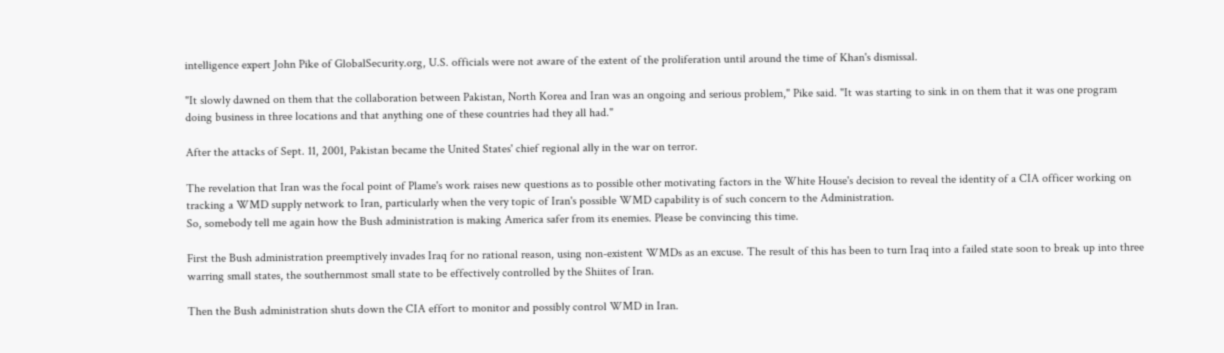intelligence expert John Pike of GlobalSecurity.org, U.S. officials were not aware of the extent of the proliferation until around the time of Khan's dismissal.

"It slowly dawned on them that the collaboration between Pakistan, North Korea and Iran was an ongoing and serious problem," Pike said. "It was starting to sink in on them that it was one program doing business in three locations and that anything one of these countries had they all had."

After the attacks of Sept. 11, 2001, Pakistan became the United States' chief regional ally in the war on terror.

The revelation that Iran was the focal point of Plame's work raises new questions as to possible other motivating factors in the White House's decision to reveal the identity of a CIA officer working on tracking a WMD supply network to Iran, particularly when the very topic of Iran's possible WMD capability is of such concern to the Administration.
So, somebody tell me again how the Bush administration is making America safer from its enemies. Please be convincing this time.

First the Bush administration preemptively invades Iraq for no rational reason, using non-existent WMDs as an excuse. The result of this has been to turn Iraq into a failed state soon to break up into three warring small states, the southernmost small state to be effectively controlled by the Shiites of Iran.

Then the Bush administration shuts down the CIA effort to monitor and possibly control WMD in Iran.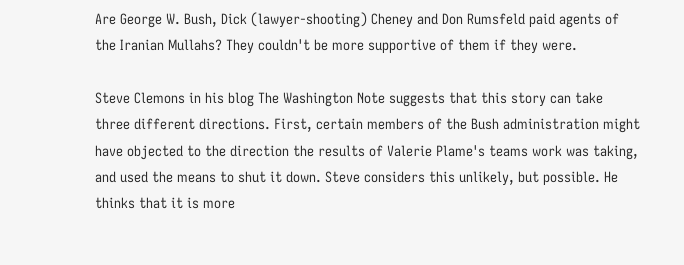Are George W. Bush, Dick (lawyer-shooting) Cheney and Don Rumsfeld paid agents of the Iranian Mullahs? They couldn't be more supportive of them if they were.

Steve Clemons in his blog The Washington Note suggests that this story can take three different directions. First, certain members of the Bush administration might have objected to the direction the results of Valerie Plame's teams work was taking, and used the means to shut it down. Steve considers this unlikely, but possible. He thinks that it is more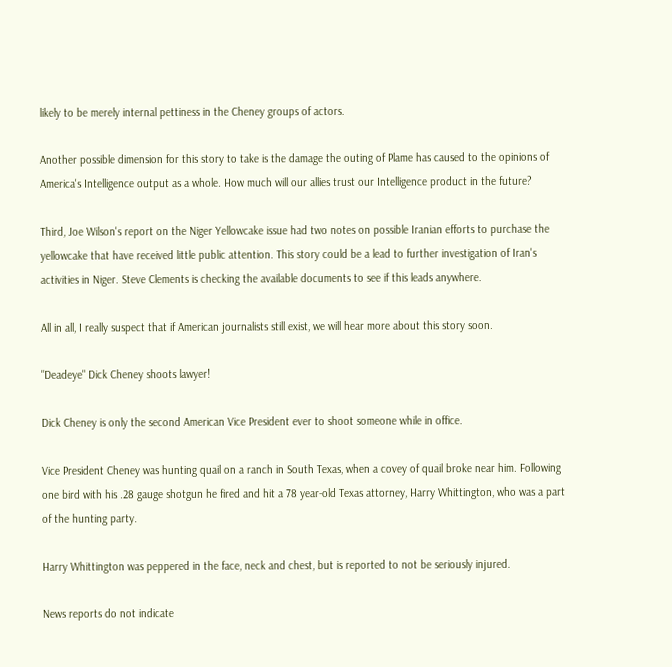likely to be merely internal pettiness in the Cheney groups of actors.

Another possible dimension for this story to take is the damage the outing of Plame has caused to the opinions of America's Intelligence output as a whole. How much will our allies trust our Intelligence product in the future?

Third, Joe Wilson's report on the Niger Yellowcake issue had two notes on possible Iranian efforts to purchase the yellowcake that have received little public attention. This story could be a lead to further investigation of Iran's activities in Niger. Steve Clements is checking the available documents to see if this leads anywhere.

All in all, I really suspect that if American journalists still exist, we will hear more about this story soon.

"Deadeye" Dick Cheney shoots lawyer!

Dick Cheney is only the second American Vice President ever to shoot someone while in office.

Vice President Cheney was hunting quail on a ranch in South Texas, when a covey of quail broke near him. Following one bird with his .28 gauge shotgun he fired and hit a 78 year-old Texas attorney, Harry Whittington, who was a part of the hunting party.

Harry Whittington was peppered in the face, neck and chest, but is reported to not be seriously injured.

News reports do not indicate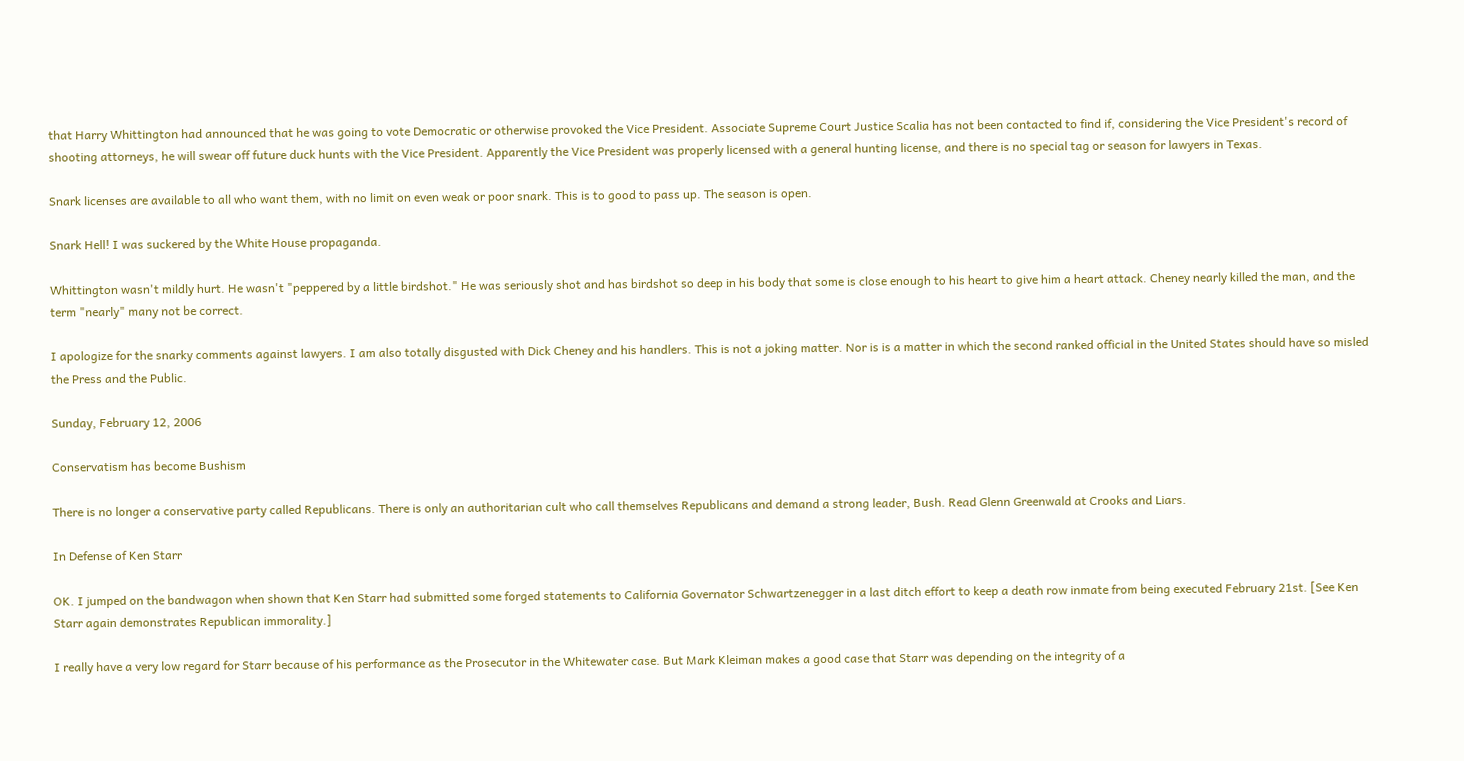that Harry Whittington had announced that he was going to vote Democratic or otherwise provoked the Vice President. Associate Supreme Court Justice Scalia has not been contacted to find if, considering the Vice President's record of shooting attorneys, he will swear off future duck hunts with the Vice President. Apparently the Vice President was properly licensed with a general hunting license, and there is no special tag or season for lawyers in Texas.

Snark licenses are available to all who want them, with no limit on even weak or poor snark. This is to good to pass up. The season is open.

Snark Hell! I was suckered by the White House propaganda.

Whittington wasn't mildly hurt. He wasn't "peppered by a little birdshot." He was seriously shot and has birdshot so deep in his body that some is close enough to his heart to give him a heart attack. Cheney nearly killed the man, and the term "nearly" many not be correct.

I apologize for the snarky comments against lawyers. I am also totally disgusted with Dick Cheney and his handlers. This is not a joking matter. Nor is is a matter in which the second ranked official in the United States should have so misled the Press and the Public.

Sunday, February 12, 2006

Conservatism has become Bushism

There is no longer a conservative party called Republicans. There is only an authoritarian cult who call themselves Republicans and demand a strong leader, Bush. Read Glenn Greenwald at Crooks and Liars.

In Defense of Ken Starr

OK. I jumped on the bandwagon when shown that Ken Starr had submitted some forged statements to California Governator Schwartzenegger in a last ditch effort to keep a death row inmate from being executed February 21st. [See Ken Starr again demonstrates Republican immorality.]

I really have a very low regard for Starr because of his performance as the Prosecutor in the Whitewater case. But Mark Kleiman makes a good case that Starr was depending on the integrity of a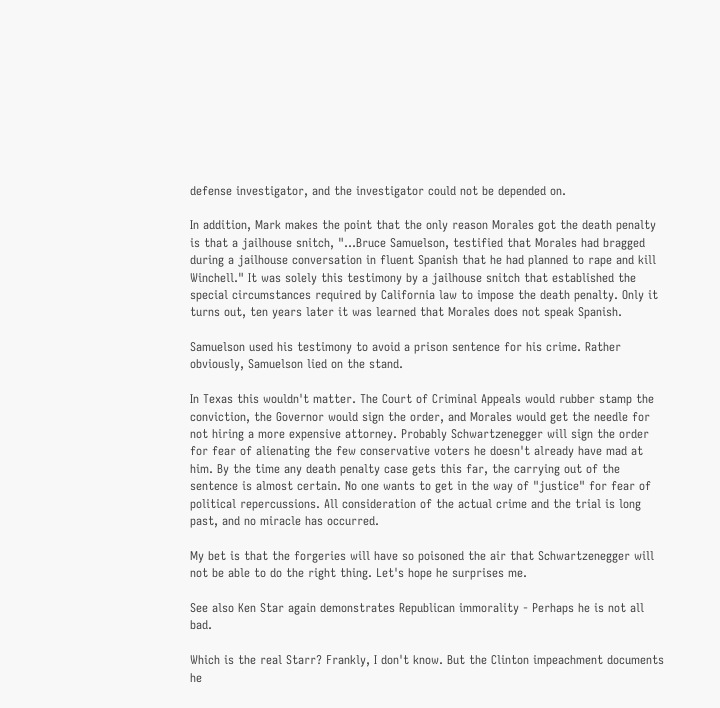defense investigator, and the investigator could not be depended on.

In addition, Mark makes the point that the only reason Morales got the death penalty is that a jailhouse snitch, "...Bruce Samuelson, testified that Morales had bragged during a jailhouse conversation in fluent Spanish that he had planned to rape and kill Winchell." It was solely this testimony by a jailhouse snitch that established the special circumstances required by California law to impose the death penalty. Only it turns out, ten years later it was learned that Morales does not speak Spanish.

Samuelson used his testimony to avoid a prison sentence for his crime. Rather obviously, Samuelson lied on the stand.

In Texas this wouldn't matter. The Court of Criminal Appeals would rubber stamp the conviction, the Governor would sign the order, and Morales would get the needle for not hiring a more expensive attorney. Probably Schwartzenegger will sign the order for fear of alienating the few conservative voters he doesn't already have mad at him. By the time any death penalty case gets this far, the carrying out of the sentence is almost certain. No one wants to get in the way of "justice" for fear of political repercussions. All consideration of the actual crime and the trial is long past, and no miracle has occurred.

My bet is that the forgeries will have so poisoned the air that Schwartzenegger will not be able to do the right thing. Let's hope he surprises me.

See also Ken Star again demonstrates Republican immorality - Perhaps he is not all bad.

Which is the real Starr? Frankly, I don't know. But the Clinton impeachment documents he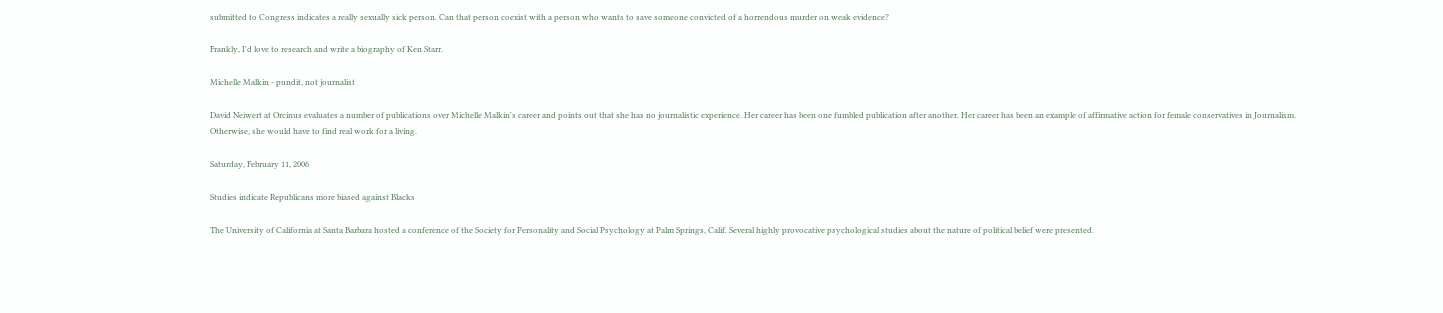submitted to Congress indicates a really sexually sick person. Can that person coexist with a person who wants to save someone convicted of a horrendous murder on weak evidence?

Frankly, I'd love to research and write a biography of Ken Starr.

Michelle Malkin - pundit, not journalist

David Neiwert at Orcinus evaluates a number of publications over Michelle Malkin's career and points out that she has no journalistic experience. Her career has been one fumbled publication after another. Her career has been an example of affirmative action for female conservatives in Journalism. Otherwise, she would have to find real work for a living.

Saturday, February 11, 2006

Studies indicate Republicans more biased against Blacks

The University of California at Santa Barbara hosted a conference of the Society for Personality and Social Psychology at Palm Springs, Calif. Several highly provocative psychological studies about the nature of political belief were presented.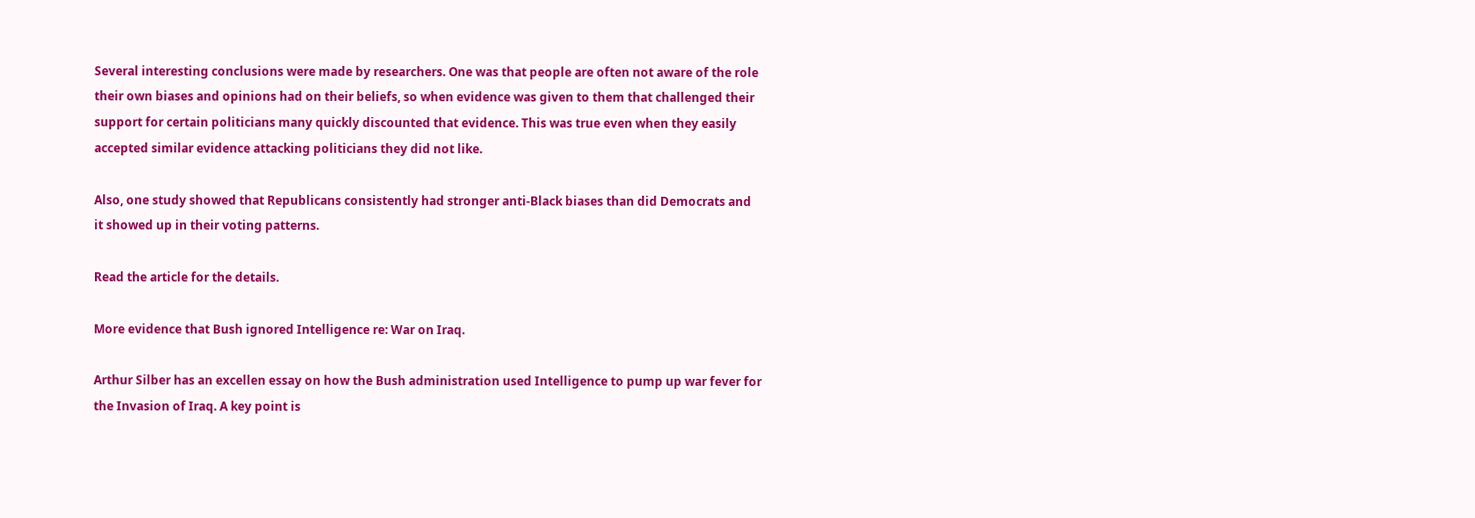Several interesting conclusions were made by researchers. One was that people are often not aware of the role their own biases and opinions had on their beliefs, so when evidence was given to them that challenged their support for certain politicians many quickly discounted that evidence. This was true even when they easily accepted similar evidence attacking politicians they did not like.

Also, one study showed that Republicans consistently had stronger anti-Black biases than did Democrats and it showed up in their voting patterns.

Read the article for the details.

More evidence that Bush ignored Intelligence re: War on Iraq.

Arthur Silber has an excellen essay on how the Bush administration used Intelligence to pump up war fever for the Invasion of Iraq. A key point is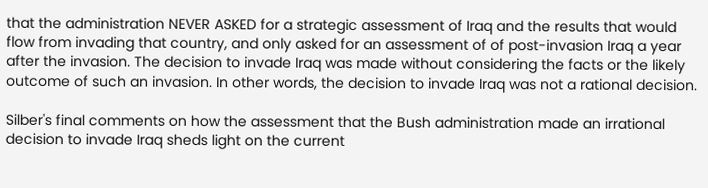that the administration NEVER ASKED for a strategic assessment of Iraq and the results that would flow from invading that country, and only asked for an assessment of of post-invasion Iraq a year after the invasion. The decision to invade Iraq was made without considering the facts or the likely outcome of such an invasion. In other words, the decision to invade Iraq was not a rational decision.

Silber's final comments on how the assessment that the Bush administration made an irrational decision to invade Iraq sheds light on the current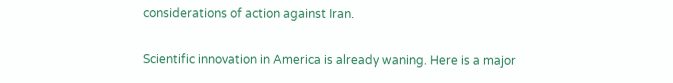considerations of action against Iran.

Scientific innovation in America is already waning. Here is a major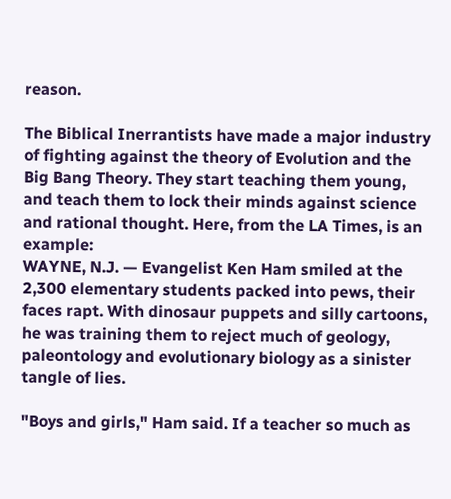reason.

The Biblical Inerrantists have made a major industry of fighting against the theory of Evolution and the Big Bang Theory. They start teaching them young, and teach them to lock their minds against science and rational thought. Here, from the LA Times, is an example:
WAYNE, N.J. — Evangelist Ken Ham smiled at the 2,300 elementary students packed into pews, their faces rapt. With dinosaur puppets and silly cartoons, he was training them to reject much of geology, paleontology and evolutionary biology as a sinister tangle of lies.

"Boys and girls," Ham said. If a teacher so much as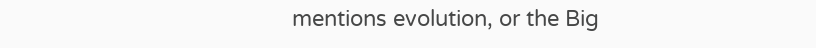mentions evolution, or the Big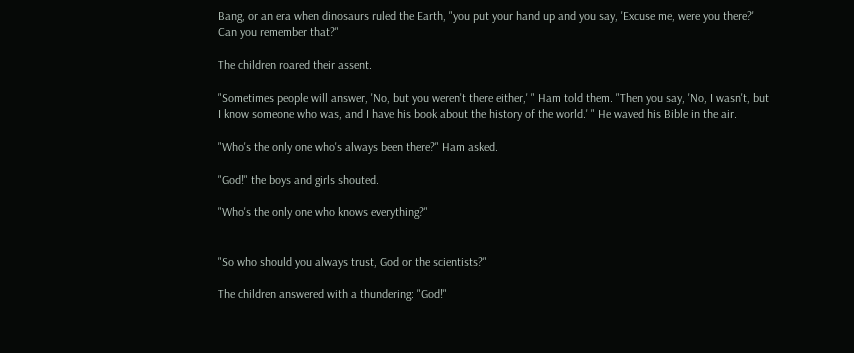Bang, or an era when dinosaurs ruled the Earth, "you put your hand up and you say, 'Excuse me, were you there?' Can you remember that?"

The children roared their assent.

"Sometimes people will answer, 'No, but you weren't there either,' " Ham told them. "Then you say, 'No, I wasn't, but I know someone who was, and I have his book about the history of the world.' " He waved his Bible in the air.

"Who's the only one who's always been there?" Ham asked.

"God!" the boys and girls shouted.

"Who's the only one who knows everything?"


"So who should you always trust, God or the scientists?"

The children answered with a thundering: "God!"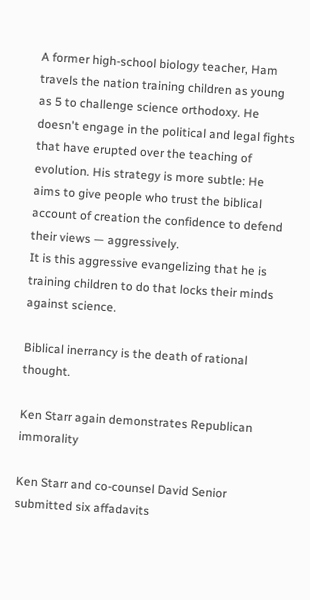A former high-school biology teacher, Ham travels the nation training children as young as 5 to challenge science orthodoxy. He doesn't engage in the political and legal fights that have erupted over the teaching of evolution. His strategy is more subtle: He aims to give people who trust the biblical account of creation the confidence to defend their views — aggressively.
It is this aggressive evangelizing that he is training children to do that locks their minds against science.

Biblical inerrancy is the death of rational thought.

Ken Starr again demonstrates Republican immorality

Ken Starr and co-counsel David Senior submitted six affadavits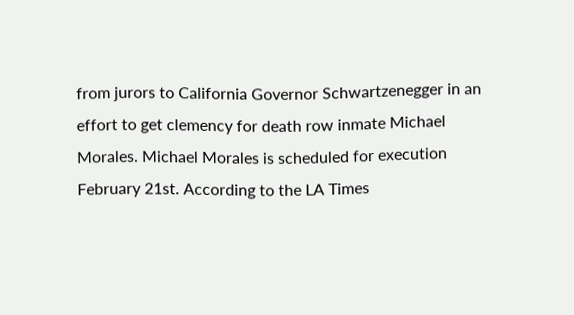from jurors to California Governor Schwartzenegger in an effort to get clemency for death row inmate Michael Morales. Michael Morales is scheduled for execution February 21st. According to the LA Times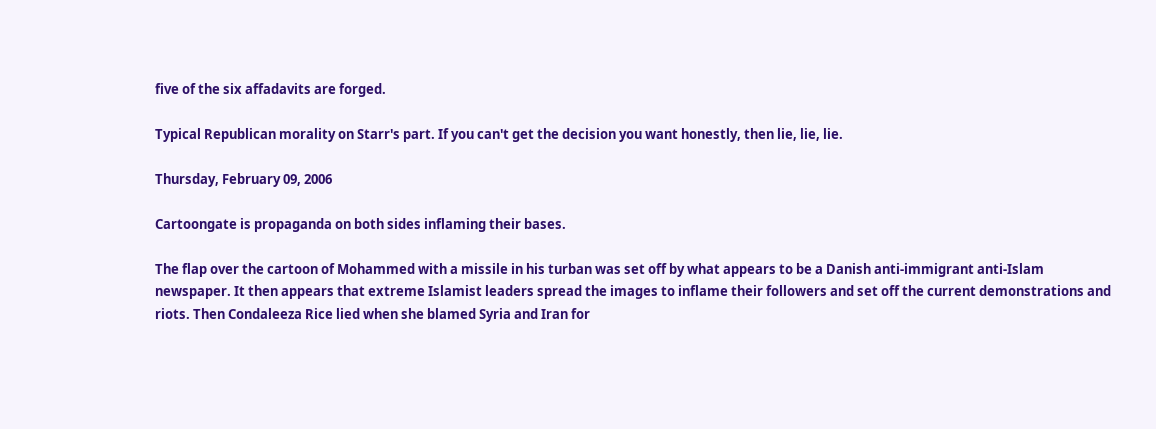five of the six affadavits are forged.

Typical Republican morality on Starr's part. If you can't get the decision you want honestly, then lie, lie, lie.

Thursday, February 09, 2006

Cartoongate is propaganda on both sides inflaming their bases.

The flap over the cartoon of Mohammed with a missile in his turban was set off by what appears to be a Danish anti-immigrant anti-Islam newspaper. It then appears that extreme Islamist leaders spread the images to inflame their followers and set off the current demonstrations and riots. Then Condaleeza Rice lied when she blamed Syria and Iran for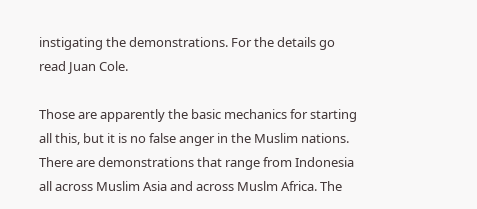instigating the demonstrations. For the details go read Juan Cole.

Those are apparently the basic mechanics for starting all this, but it is no false anger in the Muslim nations. There are demonstrations that range from Indonesia all across Muslim Asia and across Muslm Africa. The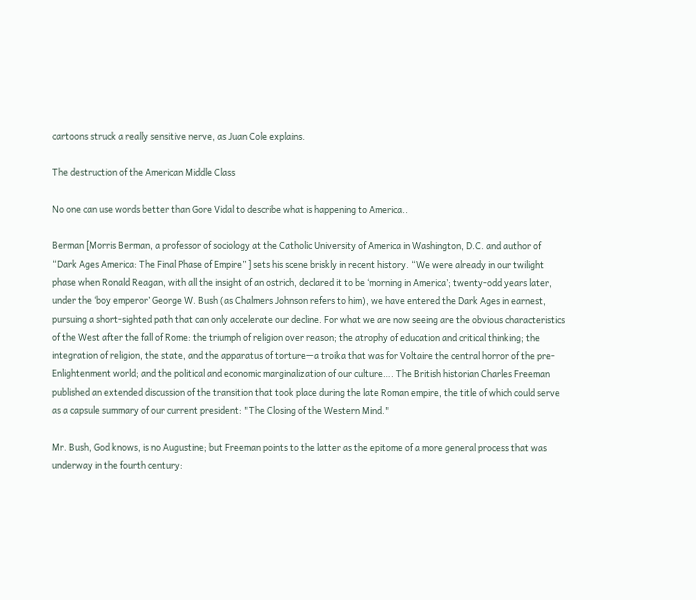cartoons struck a really sensitive nerve, as Juan Cole explains.

The destruction of the American Middle Class

No one can use words better than Gore Vidal to describe what is happening to America..

Berman [Morris Berman, a professor of sociology at the Catholic University of America in Washington, D.C. and author of “Dark Ages America: The Final Phase of Empire” ] sets his scene briskly in recent history. “We were already in our twilight phase when Ronald Reagan, with all the insight of an ostrich, declared it to be ‘morning in America’; twenty-odd years later, under the ‘boy emperor’ George W. Bush (as Chalmers Johnson refers to him), we have entered the Dark Ages in earnest, pursuing a short-sighted path that can only accelerate our decline. For what we are now seeing are the obvious characteristics of the West after the fall of Rome: the triumph of religion over reason; the atrophy of education and critical thinking; the integration of religion, the state, and the apparatus of torture—a troika that was for Voltaire the central horror of the pre-Enlightenment world; and the political and economic marginalization of our culture…. The British historian Charles Freeman published an extended discussion of the transition that took place during the late Roman empire, the title of which could serve as a capsule summary of our current president: "The Closing of the Western Mind."

Mr. Bush, God knows, is no Augustine; but Freeman points to the latter as the epitome of a more general process that was underway in the fourth century: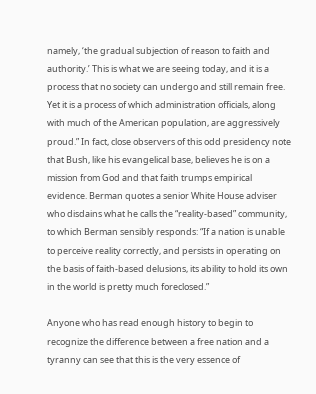namely, ‘the gradual subjection of reason to faith and authority.’ This is what we are seeing today, and it is a process that no society can undergo and still remain free. Yet it is a process of which administration officials, along with much of the American population, are aggressively proud.” In fact, close observers of this odd presidency note that Bush, like his evangelical base, believes he is on a mission from God and that faith trumps empirical evidence. Berman quotes a senior White House adviser who disdains what he calls the “reality-based” community, to which Berman sensibly responds: “If a nation is unable to perceive reality correctly, and persists in operating on the basis of faith-based delusions, its ability to hold its own in the world is pretty much foreclosed.”

Anyone who has read enough history to begin to recognize the difference between a free nation and a tyranny can see that this is the very essence of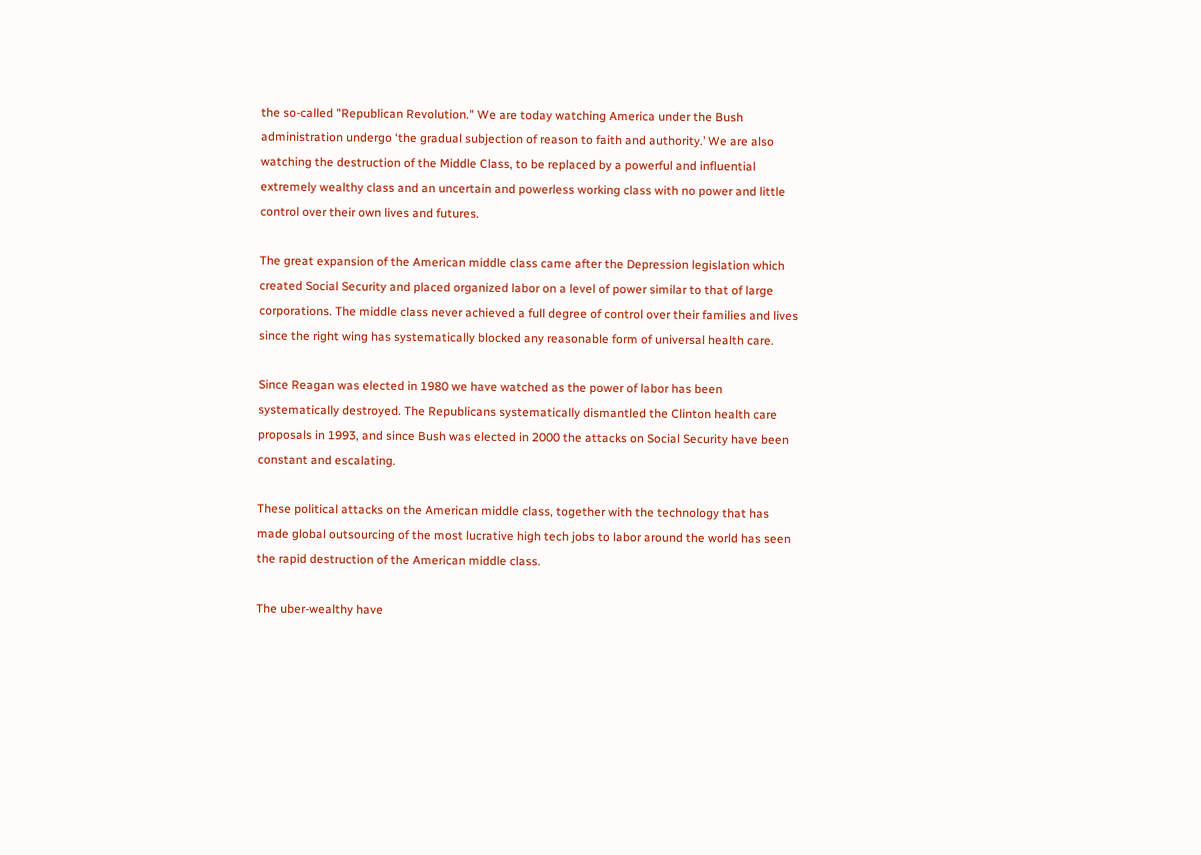the so-called "Republican Revolution." We are today watching America under the Bush administration undergo ‘the gradual subjection of reason to faith and authority.’ We are also watching the destruction of the Middle Class, to be replaced by a powerful and influential extremely wealthy class and an uncertain and powerless working class with no power and little control over their own lives and futures.

The great expansion of the American middle class came after the Depression legislation which created Social Security and placed organized labor on a level of power similar to that of large corporations. The middle class never achieved a full degree of control over their families and lives since the right wing has systematically blocked any reasonable form of universal health care.

Since Reagan was elected in 1980 we have watched as the power of labor has been systematically destroyed. The Republicans systematically dismantled the Clinton health care proposals in 1993, and since Bush was elected in 2000 the attacks on Social Security have been constant and escalating.

These political attacks on the American middle class, together with the technology that has made global outsourcing of the most lucrative high tech jobs to labor around the world has seen the rapid destruction of the American middle class.

The uber-wealthy have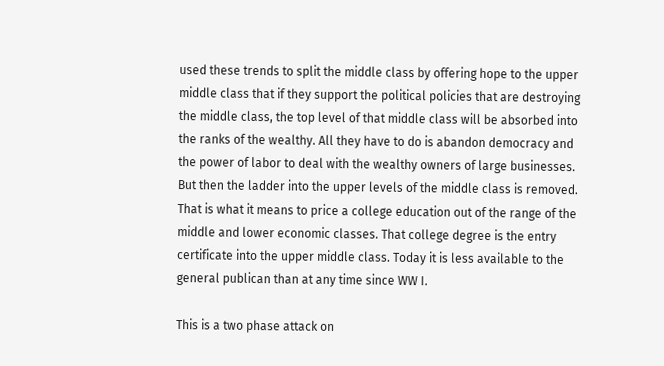used these trends to split the middle class by offering hope to the upper middle class that if they support the political policies that are destroying the middle class, the top level of that middle class will be absorbed into the ranks of the wealthy. All they have to do is abandon democracy and the power of labor to deal with the wealthy owners of large businesses. But then the ladder into the upper levels of the middle class is removed. That is what it means to price a college education out of the range of the middle and lower economic classes. That college degree is the entry certificate into the upper middle class. Today it is less available to the general publican than at any time since WW I.

This is a two phase attack on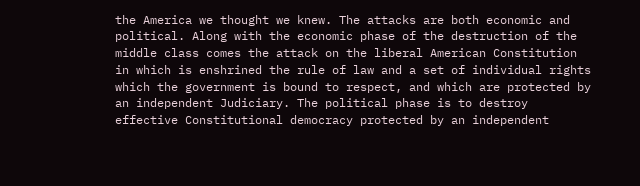the America we thought we knew. The attacks are both economic and political. Along with the economic phase of the destruction of the middle class comes the attack on the liberal American Constitution in which is enshrined the rule of law and a set of individual rights which the government is bound to respect, and which are protected by an independent Judiciary. The political phase is to destroy effective Constitutional democracy protected by an independent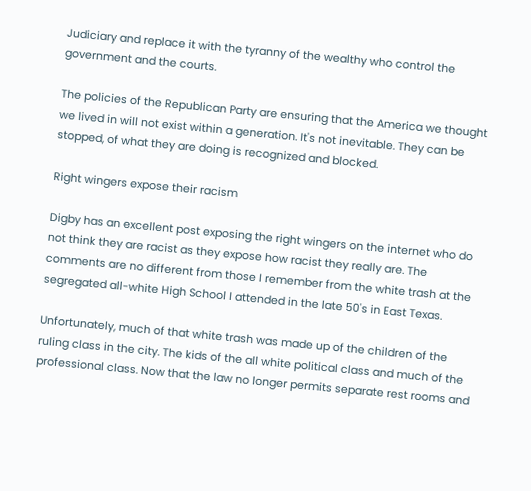Judiciary and replace it with the tyranny of the wealthy who control the government and the courts.

The policies of the Republican Party are ensuring that the America we thought we lived in will not exist within a generation. It's not inevitable. They can be stopped, of what they are doing is recognized and blocked.

Right wingers expose their racism

Digby has an excellent post exposing the right wingers on the internet who do not think they are racist as they expose how racist they really are. The comments are no different from those I remember from the white trash at the segregated all-white High School I attended in the late 50's in East Texas.

Unfortunately, much of that white trash was made up of the children of the ruling class in the city. The kids of the all white political class and much of the professional class. Now that the law no longer permits separate rest rooms and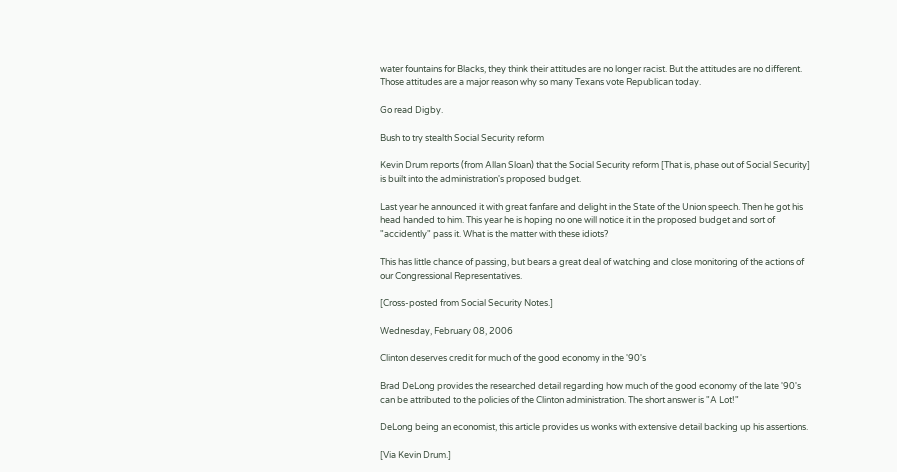water fountains for Blacks, they think their attitudes are no longer racist. But the attitudes are no different. Those attitudes are a major reason why so many Texans vote Republican today.

Go read Digby.

Bush to try stealth Social Security reform

Kevin Drum reports (from Allan Sloan) that the Social Security reform [That is, phase out of Social Security] is built into the administration's proposed budget.

Last year he announced it with great fanfare and delight in the State of the Union speech. Then he got his head handed to him. This year he is hoping no one will notice it in the proposed budget and sort of "accidently" pass it. What is the matter with these idiots?

This has little chance of passing, but bears a great deal of watching and close monitoring of the actions of our Congressional Representatives.

[Cross-posted from Social Security Notes.]

Wednesday, February 08, 2006

Clinton deserves credit for much of the good economy in the '90's

Brad DeLong provides the researched detail regarding how much of the good economy of the late '90's can be attributed to the policies of the Clinton administration. The short answer is "A Lot!"

DeLong being an economist, this article provides us wonks with extensive detail backing up his assertions.

[Via Kevin Drum.]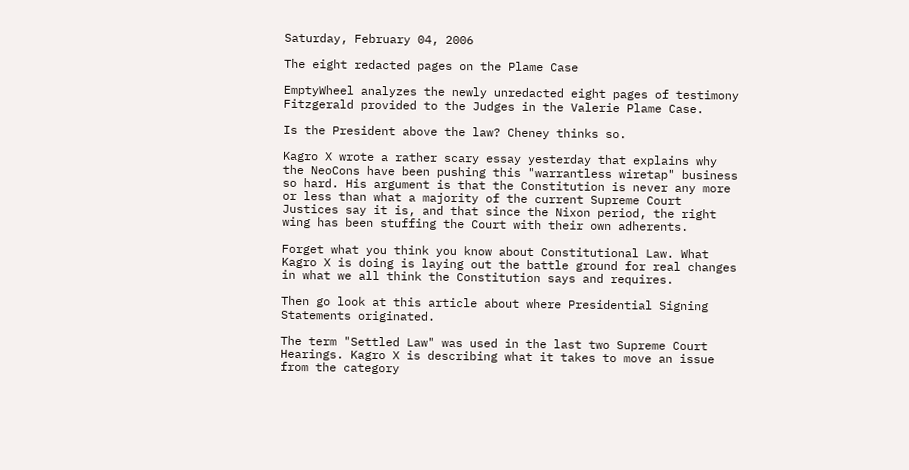Saturday, February 04, 2006

The eight redacted pages on the Plame Case

EmptyWheel analyzes the newly unredacted eight pages of testimony Fitzgerald provided to the Judges in the Valerie Plame Case.

Is the President above the law? Cheney thinks so.

Kagro X wrote a rather scary essay yesterday that explains why the NeoCons have been pushing this "warrantless wiretap" business so hard. His argument is that the Constitution is never any more or less than what a majority of the current Supreme Court Justices say it is, and that since the Nixon period, the right wing has been stuffing the Court with their own adherents.

Forget what you think you know about Constitutional Law. What Kagro X is doing is laying out the battle ground for real changes in what we all think the Constitution says and requires.

Then go look at this article about where Presidential Signing Statements originated.

The term "Settled Law" was used in the last two Supreme Court Hearings. Kagro X is describing what it takes to move an issue from the category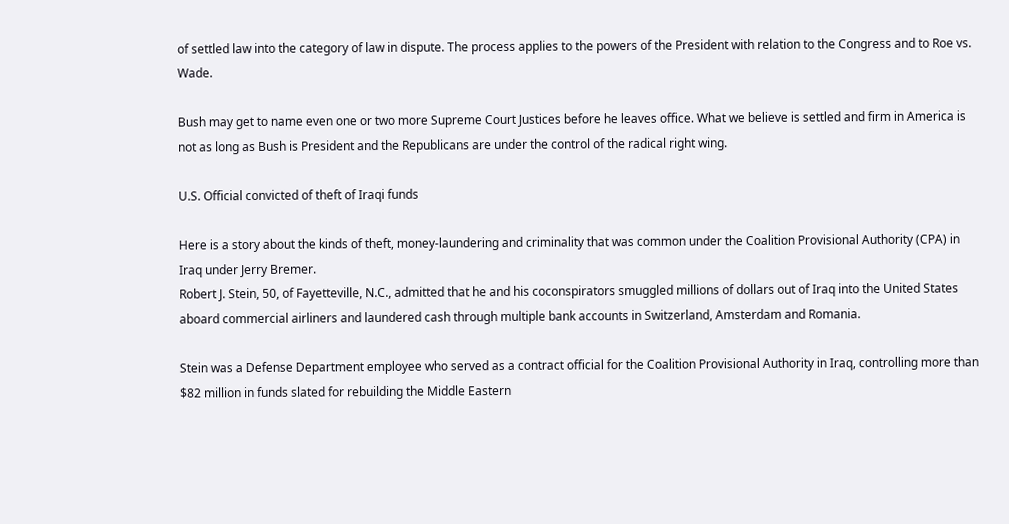of settled law into the category of law in dispute. The process applies to the powers of the President with relation to the Congress and to Roe vs. Wade.

Bush may get to name even one or two more Supreme Court Justices before he leaves office. What we believe is settled and firm in America is not as long as Bush is President and the Republicans are under the control of the radical right wing.

U.S. Official convicted of theft of Iraqi funds

Here is a story about the kinds of theft, money-laundering and criminality that was common under the Coalition Provisional Authority (CPA) in Iraq under Jerry Bremer.
Robert J. Stein, 50, of Fayetteville, N.C., admitted that he and his coconspirators smuggled millions of dollars out of Iraq into the United States aboard commercial airliners and laundered cash through multiple bank accounts in Switzerland, Amsterdam and Romania.

Stein was a Defense Department employee who served as a contract official for the Coalition Provisional Authority in Iraq, controlling more than $82 million in funds slated for rebuilding the Middle Eastern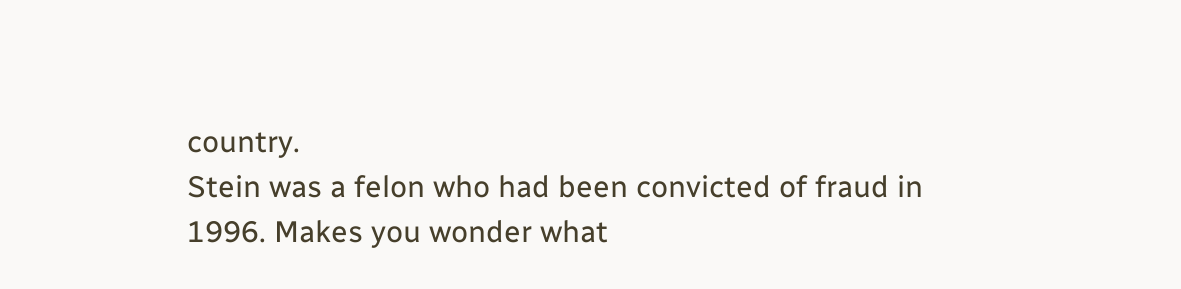country.
Stein was a felon who had been convicted of fraud in 1996. Makes you wonder what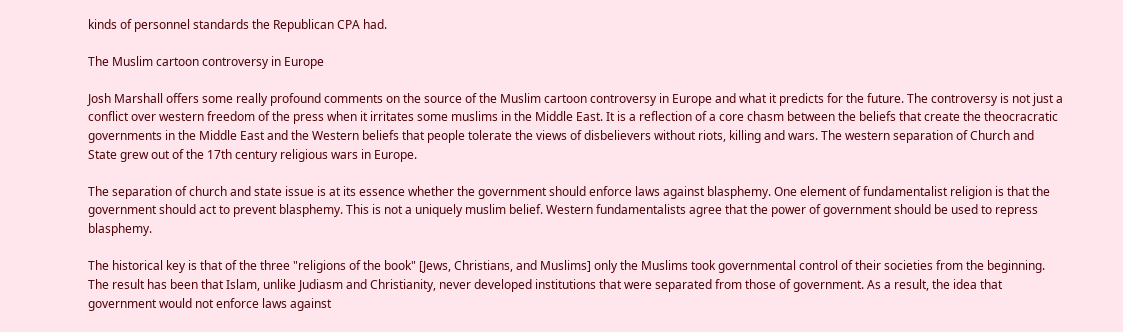kinds of personnel standards the Republican CPA had.

The Muslim cartoon controversy in Europe

Josh Marshall offers some really profound comments on the source of the Muslim cartoon controversy in Europe and what it predicts for the future. The controversy is not just a conflict over western freedom of the press when it irritates some muslims in the Middle East. It is a reflection of a core chasm between the beliefs that create the theocracratic governments in the Middle East and the Western beliefs that people tolerate the views of disbelievers without riots, killing and wars. The western separation of Church and State grew out of the 17th century religious wars in Europe.

The separation of church and state issue is at its essence whether the government should enforce laws against blasphemy. One element of fundamentalist religion is that the government should act to prevent blasphemy. This is not a uniquely muslim belief. Western fundamentalists agree that the power of government should be used to repress blasphemy.

The historical key is that of the three "religions of the book" [Jews, Christians, and Muslims] only the Muslims took governmental control of their societies from the beginning. The result has been that Islam, unlike Judiasm and Christianity, never developed institutions that were separated from those of government. As a result, the idea that government would not enforce laws against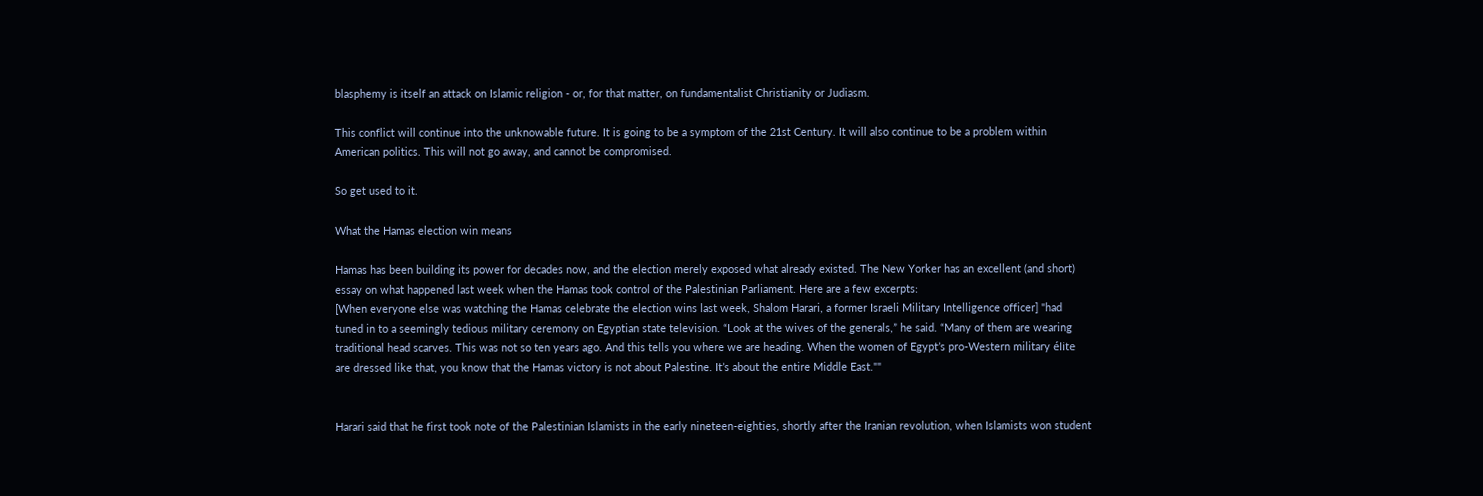blasphemy is itself an attack on Islamic religion - or, for that matter, on fundamentalist Christianity or Judiasm.

This conflict will continue into the unknowable future. It is going to be a symptom of the 21st Century. It will also continue to be a problem within American politics. This will not go away, and cannot be compromised.

So get used to it.

What the Hamas election win means

Hamas has been building its power for decades now, and the election merely exposed what already existed. The New Yorker has an excellent (and short) essay on what happened last week when the Hamas took control of the Palestinian Parliament. Here are a few excerpts:
[When everyone else was watching the Hamas celebrate the election wins last week, Shalom Harari, a former Israeli Military Intelligence officer] "had tuned in to a seemingly tedious military ceremony on Egyptian state television. “Look at the wives of the generals,” he said. “Many of them are wearing traditional head scarves. This was not so ten years ago. And this tells you where we are heading. When the women of Egypt’s pro-Western military élite are dressed like that, you know that the Hamas victory is not about Palestine. It’s about the entire Middle East.""


Harari said that he first took note of the Palestinian Islamists in the early nineteen-eighties, shortly after the Iranian revolution, when Islamists won student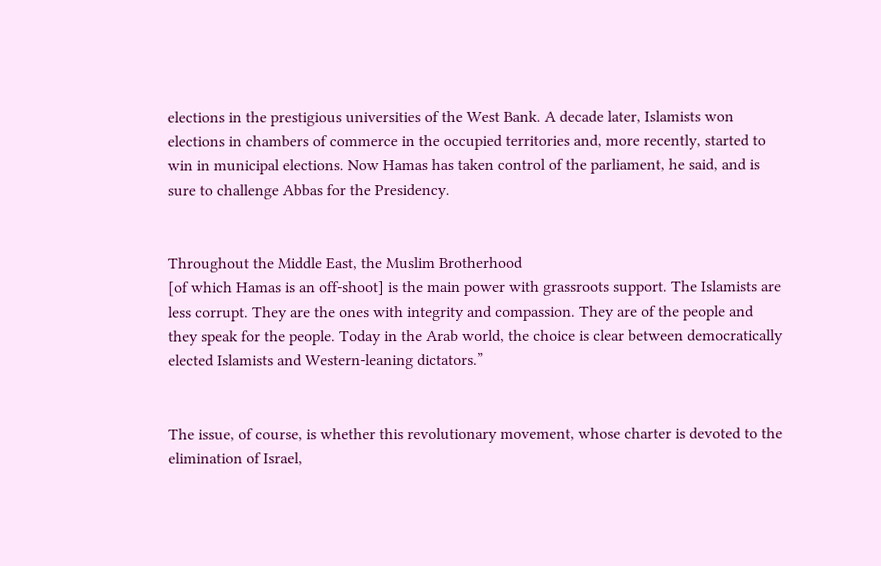elections in the prestigious universities of the West Bank. A decade later, Islamists won elections in chambers of commerce in the occupied territories and, more recently, started to win in municipal elections. Now Hamas has taken control of the parliament, he said, and is sure to challenge Abbas for the Presidency.


Throughout the Middle East, the Muslim Brotherhood
[of which Hamas is an off-shoot] is the main power with grassroots support. The Islamists are less corrupt. They are the ones with integrity and compassion. They are of the people and they speak for the people. Today in the Arab world, the choice is clear between democratically elected Islamists and Western-leaning dictators.”


The issue, of course, is whether this revolutionary movement, whose charter is devoted to the elimination of Israel,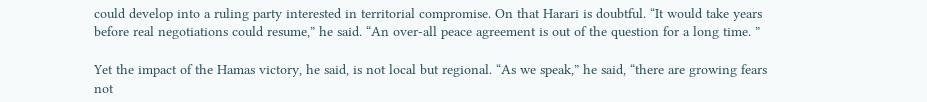could develop into a ruling party interested in territorial compromise. On that Harari is doubtful. “It would take years before real negotiations could resume,” he said. “An over-all peace agreement is out of the question for a long time. ”

Yet the impact of the Hamas victory, he said, is not local but regional. “As we speak,” he said, “there are growing fears not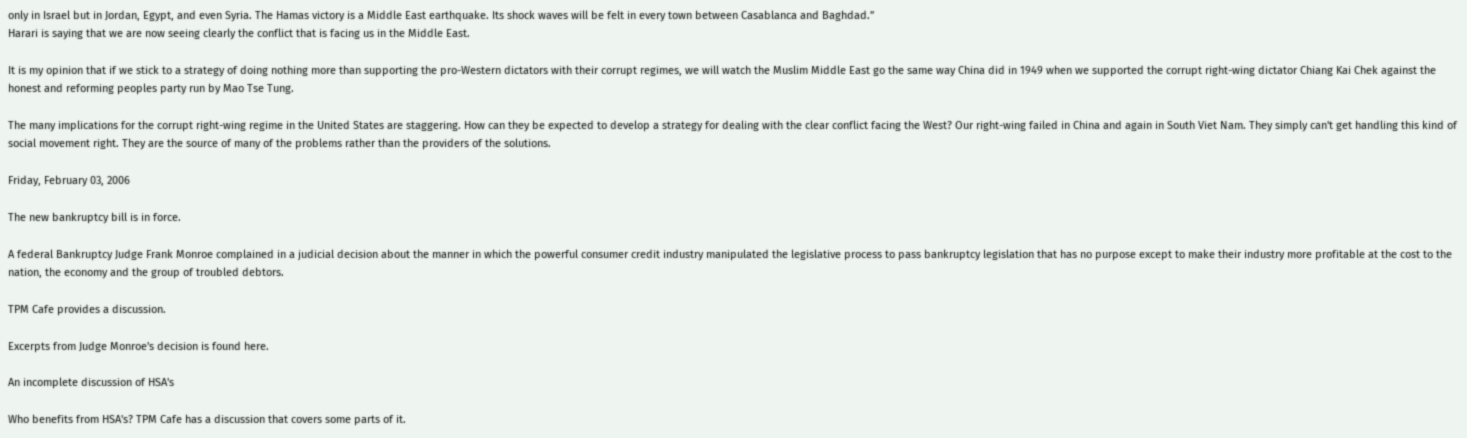only in Israel but in Jordan, Egypt, and even Syria. The Hamas victory is a Middle East earthquake. Its shock waves will be felt in every town between Casablanca and Baghdad.”
Harari is saying that we are now seeing clearly the conflict that is facing us in the Middle East.

It is my opinion that if we stick to a strategy of doing nothing more than supporting the pro-Western dictators with their corrupt regimes, we will watch the Muslim Middle East go the same way China did in 1949 when we supported the corrupt right-wing dictator Chiang Kai Chek against the honest and reforming peoples party run by Mao Tse Tung.

The many implications for the corrupt right-wing regime in the United States are staggering. How can they be expected to develop a strategy for dealing with the clear conflict facing the West? Our right-wing failed in China and again in South Viet Nam. They simply can't get handling this kind of social movement right. They are the source of many of the problems rather than the providers of the solutions.

Friday, February 03, 2006

The new bankruptcy bill is in force.

A federal Bankruptcy Judge Frank Monroe complained in a judicial decision about the manner in which the powerful consumer credit industry manipulated the legislative process to pass bankruptcy legislation that has no purpose except to make their industry more profitable at the cost to the nation, the economy and the group of troubled debtors.

TPM Cafe provides a discussion.

Excerpts from Judge Monroe's decision is found here.

An incomplete discussion of HSA's

Who benefits from HSA's? TPM Cafe has a discussion that covers some parts of it.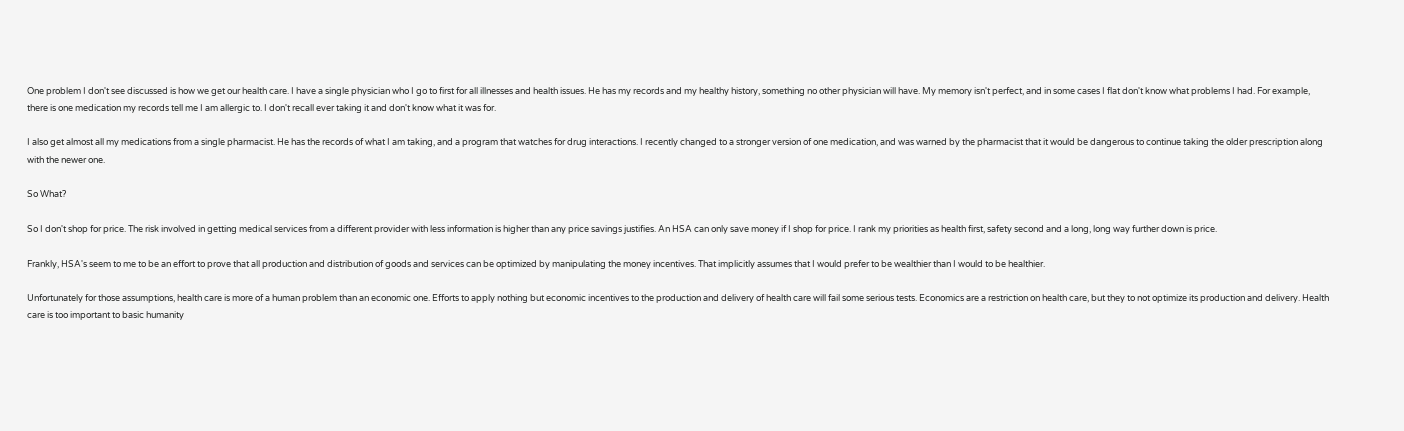One problem I don't see discussed is how we get our health care. I have a single physician who I go to first for all illnesses and health issues. He has my records and my healthy history, something no other physician will have. My memory isn't perfect, and in some cases I flat don't know what problems I had. For example, there is one medication my records tell me I am allergic to. I don't recall ever taking it and don't know what it was for.

I also get almost all my medications from a single pharmacist. He has the records of what I am taking, and a program that watches for drug interactions. I recently changed to a stronger version of one medication, and was warned by the pharmacist that it would be dangerous to continue taking the older prescription along with the newer one.

So What?

So I don't shop for price. The risk involved in getting medical services from a different provider with less information is higher than any price savings justifies. An HSA can only save money if I shop for price. I rank my priorities as health first, safety second and a long, long way further down is price.

Frankly, HSA's seem to me to be an effort to prove that all production and distribution of goods and services can be optimized by manipulating the money incentives. That implicitly assumes that I would prefer to be wealthier than I would to be healthier.

Unfortunately for those assumptions, health care is more of a human problem than an economic one. Efforts to apply nothing but economic incentives to the production and delivery of health care will fail some serious tests. Economics are a restriction on health care, but they to not optimize its production and delivery. Health care is too important to basic humanity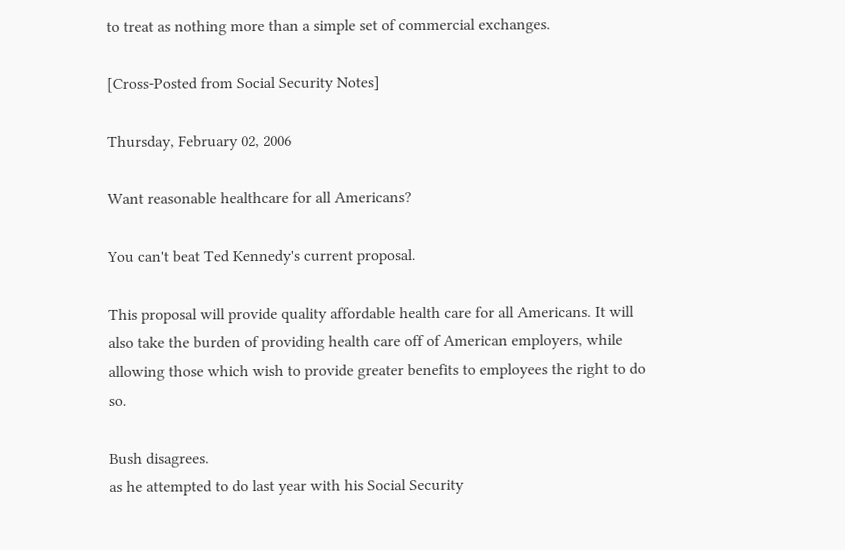to treat as nothing more than a simple set of commercial exchanges.

[Cross-Posted from Social Security Notes]

Thursday, February 02, 2006

Want reasonable healthcare for all Americans?

You can't beat Ted Kennedy's current proposal.

This proposal will provide quality affordable health care for all Americans. It will also take the burden of providing health care off of American employers, while allowing those which wish to provide greater benefits to employees the right to do so.

Bush disagrees.
as he attempted to do last year with his Social Security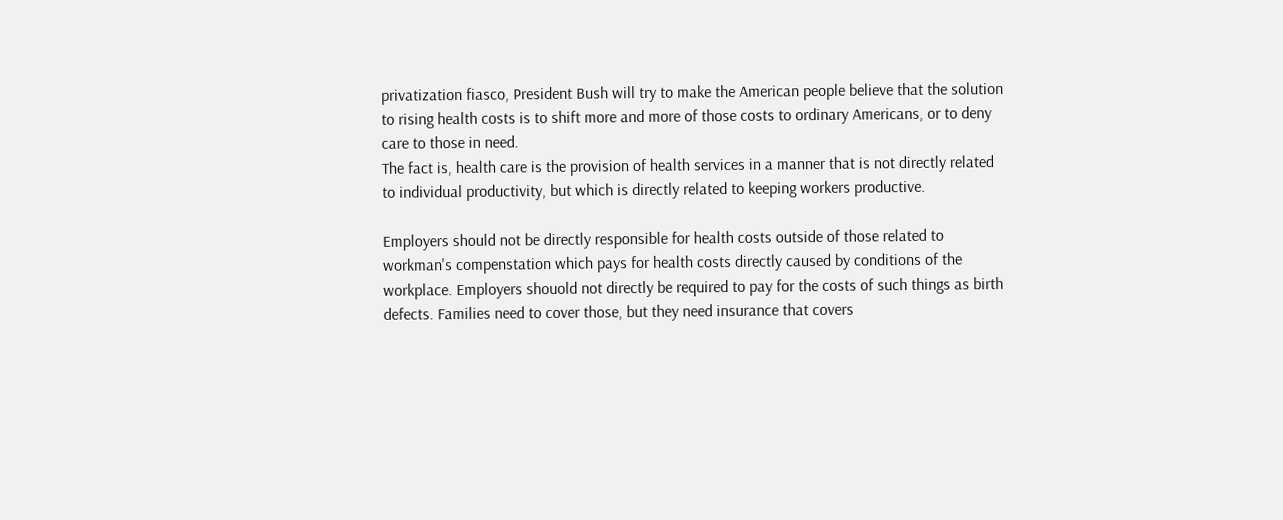privatization fiasco, President Bush will try to make the American people believe that the solution to rising health costs is to shift more and more of those costs to ordinary Americans, or to deny care to those in need.
The fact is, health care is the provision of health services in a manner that is not directly related to individual productivity, but which is directly related to keeping workers productive.

Employers should not be directly responsible for health costs outside of those related to workman's compenstation which pays for health costs directly caused by conditions of the workplace. Employers shouold not directly be required to pay for the costs of such things as birth defects. Families need to cover those, but they need insurance that covers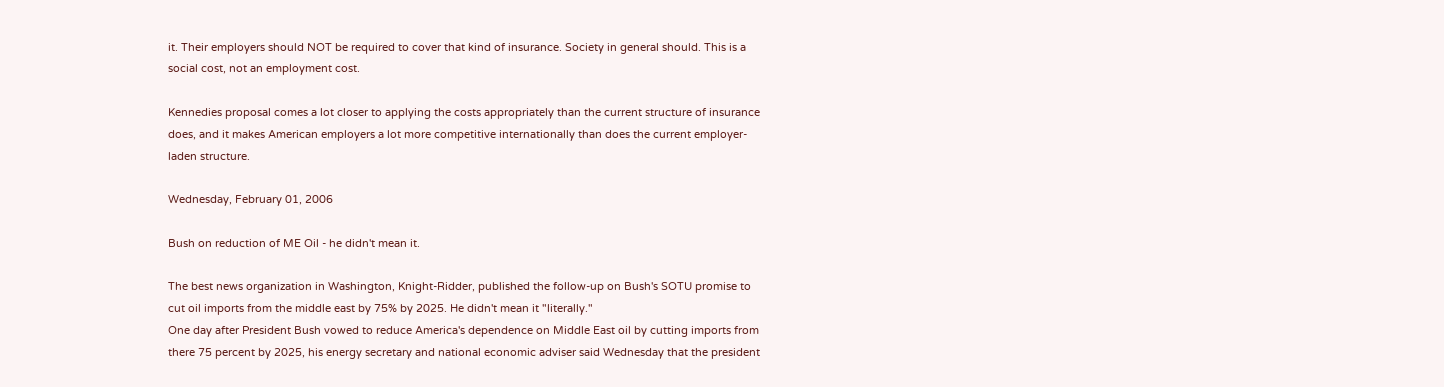it. Their employers should NOT be required to cover that kind of insurance. Society in general should. This is a social cost, not an employment cost.

Kennedies proposal comes a lot closer to applying the costs appropriately than the current structure of insurance does, and it makes American employers a lot more competitive internationally than does the current employer-laden structure.

Wednesday, February 01, 2006

Bush on reduction of ME Oil - he didn't mean it.

The best news organization in Washington, Knight-Ridder, published the follow-up on Bush's SOTU promise to cut oil imports from the middle east by 75% by 2025. He didn't mean it "literally."
One day after President Bush vowed to reduce America's dependence on Middle East oil by cutting imports from there 75 percent by 2025, his energy secretary and national economic adviser said Wednesday that the president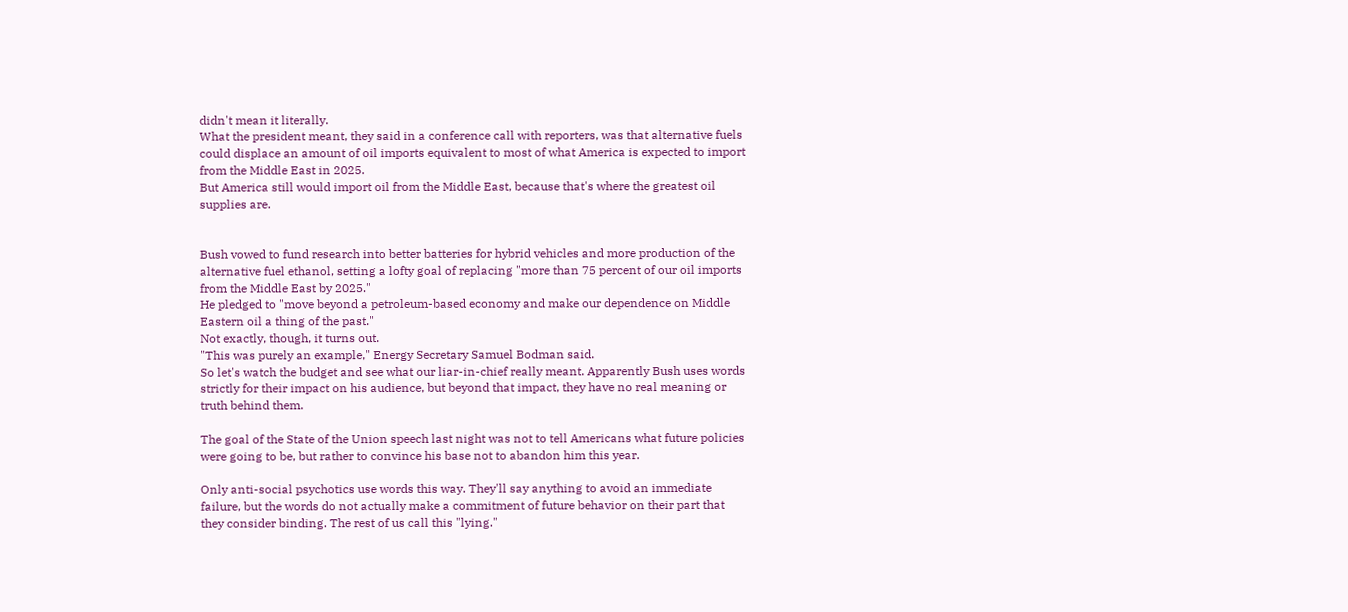didn't mean it literally.
What the president meant, they said in a conference call with reporters, was that alternative fuels could displace an amount of oil imports equivalent to most of what America is expected to import from the Middle East in 2025.
But America still would import oil from the Middle East, because that's where the greatest oil supplies are.


Bush vowed to fund research into better batteries for hybrid vehicles and more production of the alternative fuel ethanol, setting a lofty goal of replacing "more than 75 percent of our oil imports from the Middle East by 2025."
He pledged to "move beyond a petroleum-based economy and make our dependence on Middle Eastern oil a thing of the past."
Not exactly, though, it turns out.
"This was purely an example," Energy Secretary Samuel Bodman said.
So let's watch the budget and see what our liar-in-chief really meant. Apparently Bush uses words strictly for their impact on his audience, but beyond that impact, they have no real meaning or truth behind them.

The goal of the State of the Union speech last night was not to tell Americans what future policies were going to be, but rather to convince his base not to abandon him this year.

Only anti-social psychotics use words this way. They'll say anything to avoid an immediate failure, but the words do not actually make a commitment of future behavior on their part that they consider binding. The rest of us call this "lying."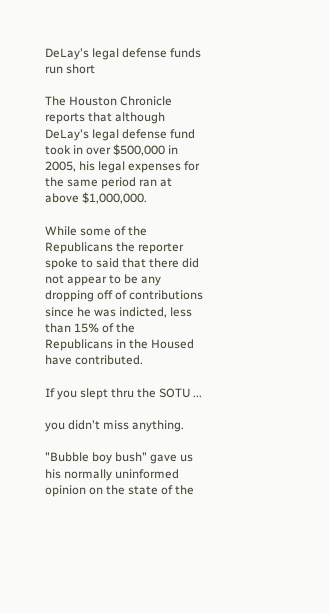DeLay's legal defense funds run short

The Houston Chronicle reports that although DeLay's legal defense fund took in over $500,000 in 2005, his legal expenses for the same period ran at above $1,000,000.

While some of the Republicans the reporter spoke to said that there did not appear to be any dropping off of contributions since he was indicted, less than 15% of the Republicans in the Housed have contributed.

If you slept thru the SOTU ...

you didn't miss anything.

"Bubble boy bush" gave us his normally uninformed opinion on the state of the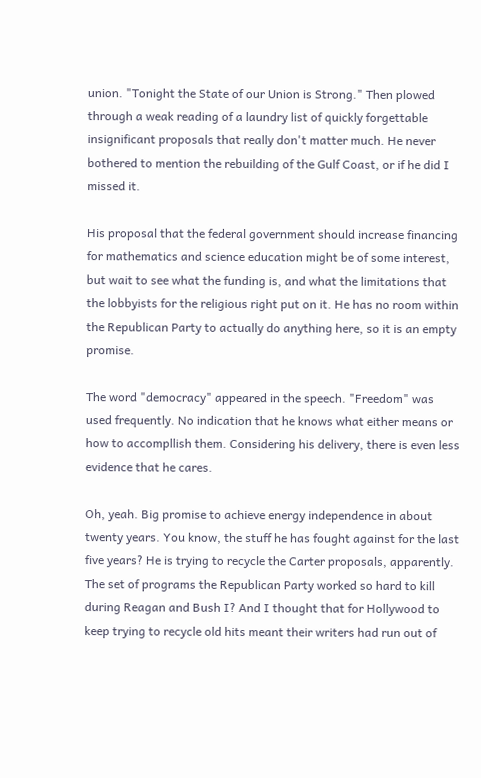union. "Tonight the State of our Union is Strong." Then plowed through a weak reading of a laundry list of quickly forgettable insignificant proposals that really don't matter much. He never bothered to mention the rebuilding of the Gulf Coast, or if he did I missed it.

His proposal that the federal government should increase financing for mathematics and science education might be of some interest, but wait to see what the funding is, and what the limitations that the lobbyists for the religious right put on it. He has no room within the Republican Party to actually do anything here, so it is an empty promise.

The word "democracy" appeared in the speech. "Freedom" was used frequently. No indication that he knows what either means or how to accompllish them. Considering his delivery, there is even less evidence that he cares.

Oh, yeah. Big promise to achieve energy independence in about twenty years. You know, the stuff he has fought against for the last five years? He is trying to recycle the Carter proposals, apparently. The set of programs the Republican Party worked so hard to kill during Reagan and Bush I? And I thought that for Hollywood to keep trying to recycle old hits meant their writers had run out of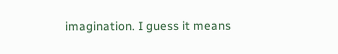imagination. I guess it means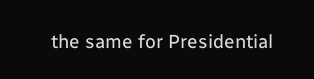the same for Presidential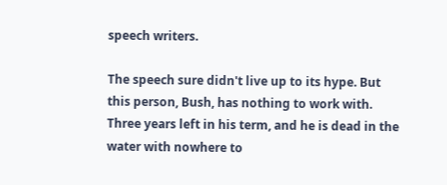speech writers.

The speech sure didn't live up to its hype. But this person, Bush, has nothing to work with. Three years left in his term, and he is dead in the water with nowhere to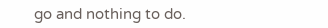go and nothing to do.